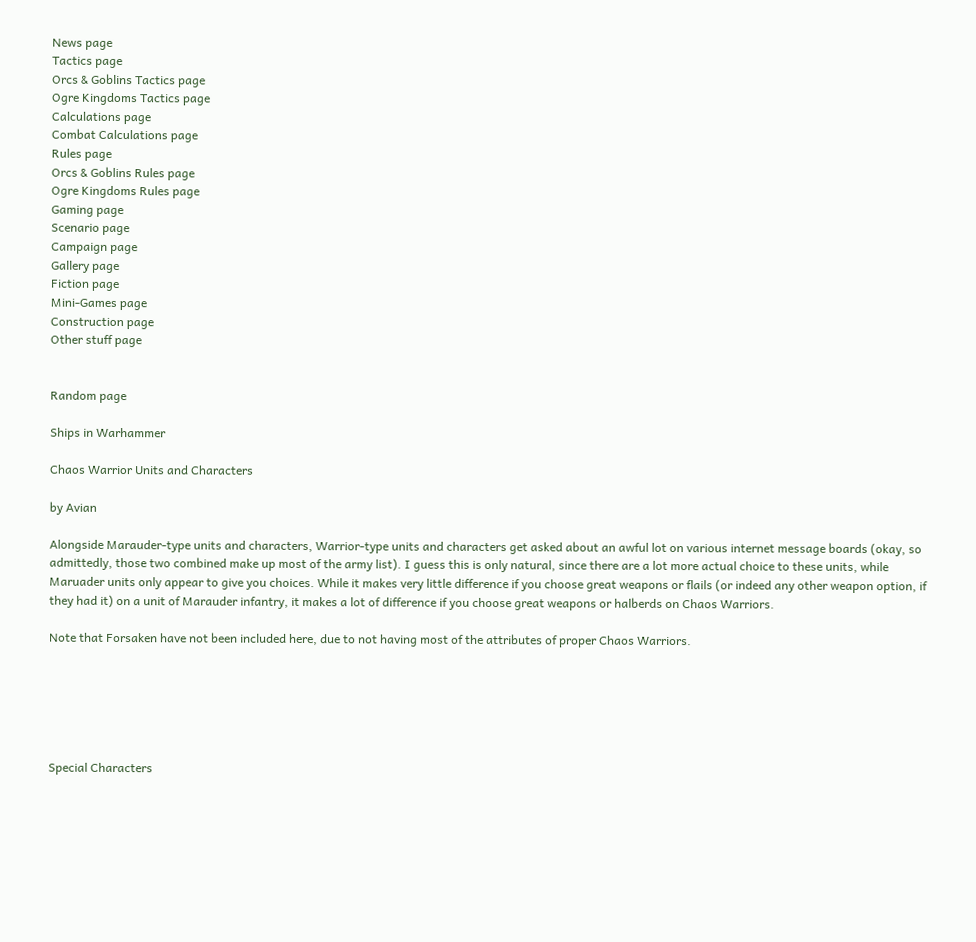News page
Tactics page
Orcs & Goblins Tactics page
Ogre Kingdoms Tactics page
Calculations page
Combat Calculations page
Rules page
Orcs & Goblins Rules page
Ogre Kingdoms Rules page
Gaming page
Scenario page
Campaign page
Gallery page
Fiction page
Mini-Games page
Construction page
Other stuff page


Random page

Ships in Warhammer

Chaos Warrior Units and Characters

by Avian

Alongside Marauder-type units and characters, Warrior-type units and characters get asked about an awful lot on various internet message boards (okay, so admittedly, those two combined make up most of the army list). I guess this is only natural, since there are a lot more actual choice to these units, while Maruader units only appear to give you choices. While it makes very little difference if you choose great weapons or flails (or indeed any other weapon option, if they had it) on a unit of Marauder infantry, it makes a lot of difference if you choose great weapons or halberds on Chaos Warriors.

Note that Forsaken have not been included here, due to not having most of the attributes of proper Chaos Warriors.






Special Characters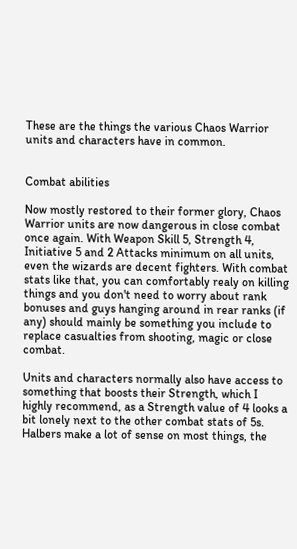These are the things the various Chaos Warrior units and characters have in common.


Combat abilities

Now mostly restored to their former glory, Chaos Warrior units are now dangerous in close combat once again. With Weapon Skill 5, Strength 4, Initiative 5 and 2 Attacks minimum on all units, even the wizards are decent fighters. With combat stats like that, you can comfortably realy on killing things and you don't need to worry about rank bonuses and guys hanging around in rear ranks (if any) should mainly be something you include to replace casualties from shooting, magic or close combat.

Units and characters normally also have access to something that boosts their Strength, which I highly recommend, as a Strength value of 4 looks a bit lonely next to the other combat stats of 5s. Halbers make a lot of sense on most things, the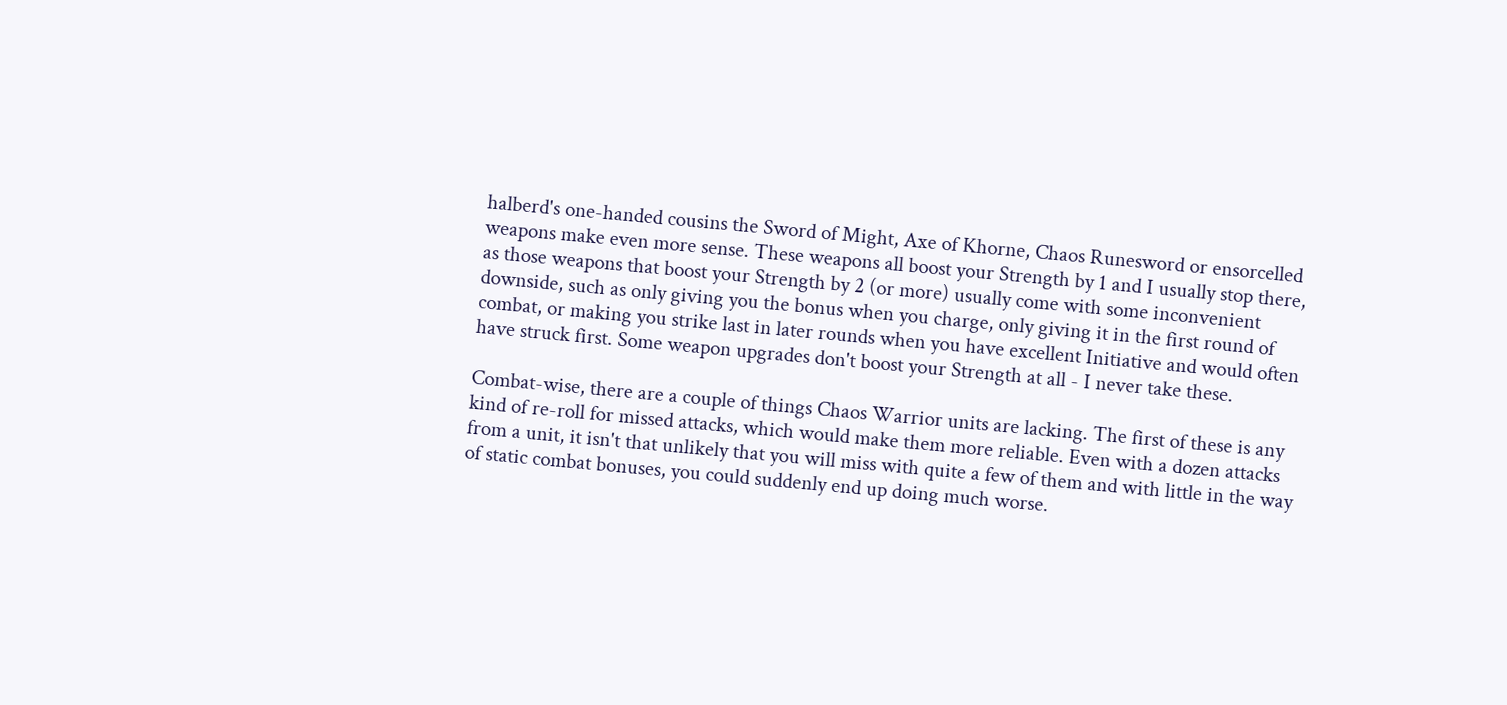halberd's one-handed cousins the Sword of Might, Axe of Khorne, Chaos Runesword or ensorcelled weapons make even more sense. These weapons all boost your Strength by 1 and I usually stop there, as those weapons that boost your Strength by 2 (or more) usually come with some inconvenient downside, such as only giving you the bonus when you charge, only giving it in the first round of combat, or making you strike last in later rounds when you have excellent Initiative and would often have struck first. Some weapon upgrades don't boost your Strength at all - I never take these.

Combat-wise, there are a couple of things Chaos Warrior units are lacking. The first of these is any kind of re-roll for missed attacks, which would make them more reliable. Even with a dozen attacks from a unit, it isn't that unlikely that you will miss with quite a few of them and with little in the way of static combat bonuses, you could suddenly end up doing much worse.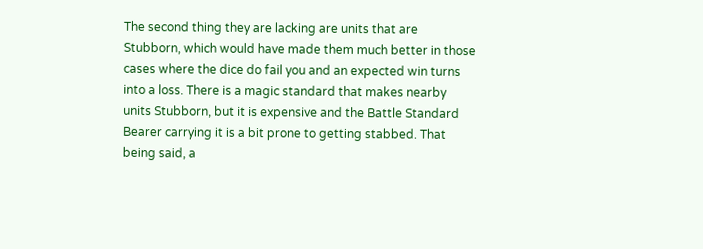The second thing they are lacking are units that are Stubborn, which would have made them much better in those cases where the dice do fail you and an expected win turns into a loss. There is a magic standard that makes nearby units Stubborn, but it is expensive and the Battle Standard Bearer carrying it is a bit prone to getting stabbed. That being said, a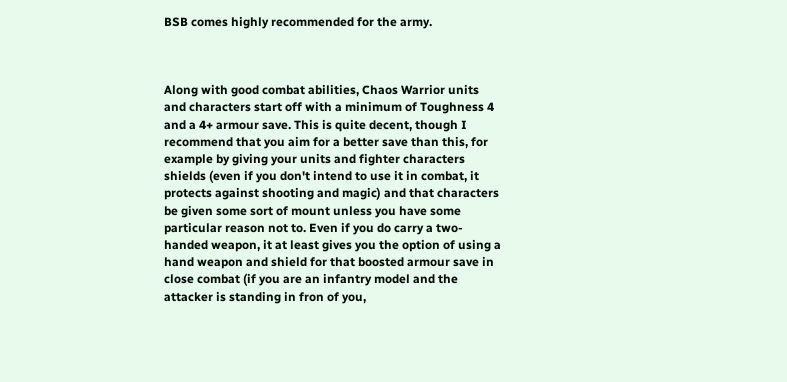BSB comes highly recommended for the army.



Along with good combat abilities, Chaos Warrior units and characters start off with a minimum of Toughness 4 and a 4+ armour save. This is quite decent, though I recommend that you aim for a better save than this, for example by giving your units and fighter characters shields (even if you don't intend to use it in combat, it protects against shooting and magic) and that characters be given some sort of mount unless you have some particular reason not to. Even if you do carry a two-handed weapon, it at least gives you the option of using a hand weapon and shield for that boosted armour save in close combat (if you are an infantry model and the attacker is standing in fron of you,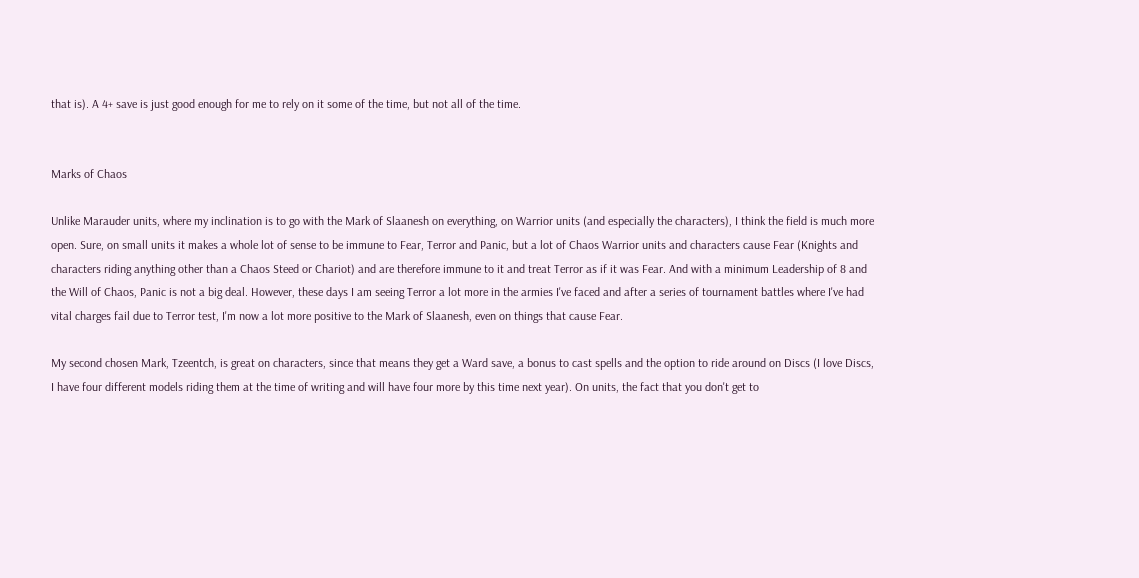that is). A 4+ save is just good enough for me to rely on it some of the time, but not all of the time.


Marks of Chaos

Unlike Marauder units, where my inclination is to go with the Mark of Slaanesh on everything, on Warrior units (and especially the characters), I think the field is much more open. Sure, on small units it makes a whole lot of sense to be immune to Fear, Terror and Panic, but a lot of Chaos Warrior units and characters cause Fear (Knights and characters riding anything other than a Chaos Steed or Chariot) and are therefore immune to it and treat Terror as if it was Fear. And with a minimum Leadership of 8 and the Will of Chaos, Panic is not a big deal. However, these days I am seeing Terror a lot more in the armies I've faced and after a series of tournament battles where I've had vital charges fail due to Terror test, I'm now a lot more positive to the Mark of Slaanesh, even on things that cause Fear.

My second chosen Mark, Tzeentch, is great on characters, since that means they get a Ward save, a bonus to cast spells and the option to ride around on Discs (I love Discs, I have four different models riding them at the time of writing and will have four more by this time next year). On units, the fact that you don't get to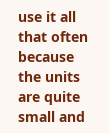use it all that often because the units are quite small and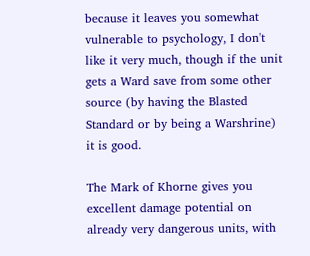because it leaves you somewhat vulnerable to psychology, I don't like it very much, though if the unit gets a Ward save from some other source (by having the Blasted Standard or by being a Warshrine) it is good.

The Mark of Khorne gives you excellent damage potential on already very dangerous units, with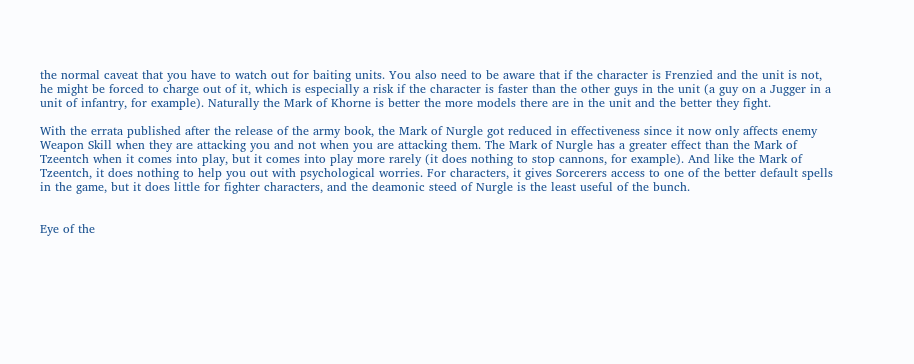the normal caveat that you have to watch out for baiting units. You also need to be aware that if the character is Frenzied and the unit is not, he might be forced to charge out of it, which is especially a risk if the character is faster than the other guys in the unit (a guy on a Jugger in a unit of infantry, for example). Naturally the Mark of Khorne is better the more models there are in the unit and the better they fight.

With the errata published after the release of the army book, the Mark of Nurgle got reduced in effectiveness since it now only affects enemy Weapon Skill when they are attacking you and not when you are attacking them. The Mark of Nurgle has a greater effect than the Mark of Tzeentch when it comes into play, but it comes into play more rarely (it does nothing to stop cannons, for example). And like the Mark of Tzeentch, it does nothing to help you out with psychological worries. For characters, it gives Sorcerers access to one of the better default spells in the game, but it does little for fighter characters, and the deamonic steed of Nurgle is the least useful of the bunch.


Eye of the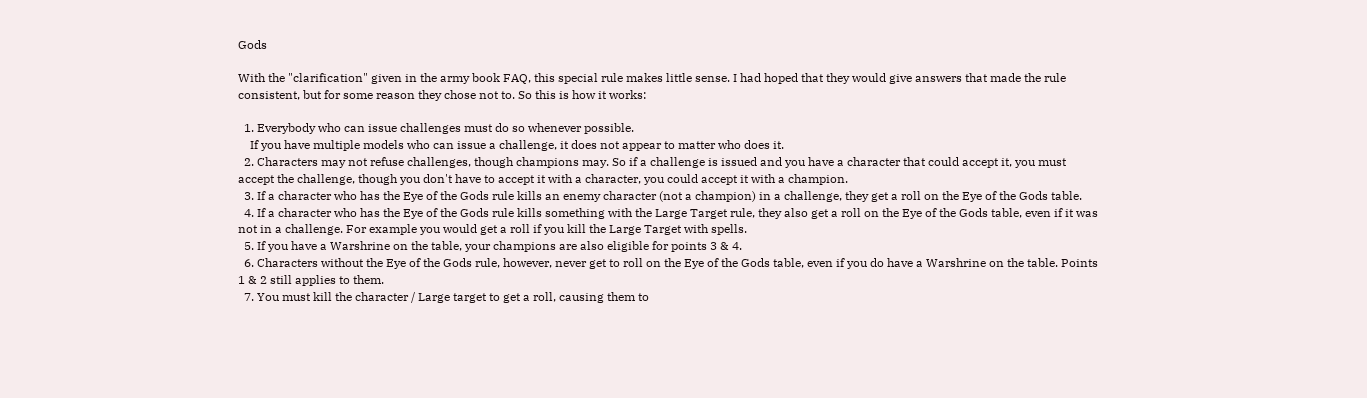Gods

With the "clarification" given in the army book FAQ, this special rule makes little sense. I had hoped that they would give answers that made the rule consistent, but for some reason they chose not to. So this is how it works:

  1. Everybody who can issue challenges must do so whenever possible.
    If you have multiple models who can issue a challenge, it does not appear to matter who does it.
  2. Characters may not refuse challenges, though champions may. So if a challenge is issued and you have a character that could accept it, you must accept the challenge, though you don't have to accept it with a character, you could accept it with a champion.
  3. If a character who has the Eye of the Gods rule kills an enemy character (not a champion) in a challenge, they get a roll on the Eye of the Gods table.
  4. If a character who has the Eye of the Gods rule kills something with the Large Target rule, they also get a roll on the Eye of the Gods table, even if it was not in a challenge. For example you would get a roll if you kill the Large Target with spells.
  5. If you have a Warshrine on the table, your champions are also eligible for points 3 & 4.
  6. Characters without the Eye of the Gods rule, however, never get to roll on the Eye of the Gods table, even if you do have a Warshrine on the table. Points 1 & 2 still applies to them.
  7. You must kill the character / Large target to get a roll, causing them to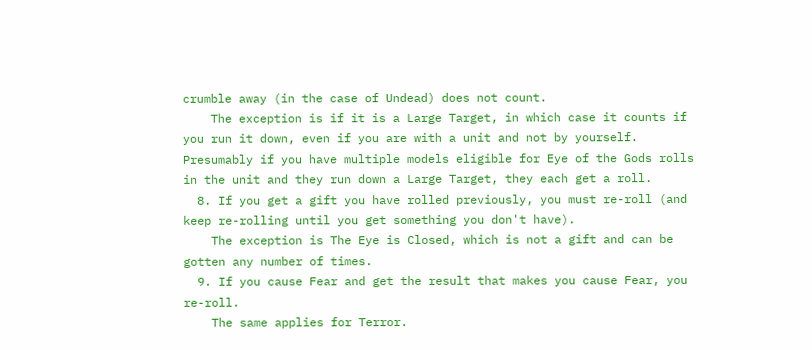crumble away (in the case of Undead) does not count.
    The exception is if it is a Large Target, in which case it counts if you run it down, even if you are with a unit and not by yourself. Presumably if you have multiple models eligible for Eye of the Gods rolls in the unit and they run down a Large Target, they each get a roll.
  8. If you get a gift you have rolled previously, you must re-roll (and keep re-rolling until you get something you don't have).
    The exception is The Eye is Closed, which is not a gift and can be gotten any number of times.
  9. If you cause Fear and get the result that makes you cause Fear, you re-roll.
    The same applies for Terror.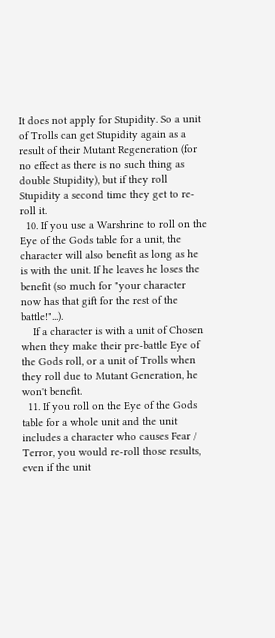It does not apply for Stupidity. So a unit of Trolls can get Stupidity again as a result of their Mutant Regeneration (for no effect as there is no such thing as double Stupidity), but if they roll Stupidity a second time they get to re-roll it.
  10. If you use a Warshrine to roll on the Eye of the Gods table for a unit, the character will also benefit as long as he is with the unit. If he leaves he loses the benefit (so much for "your character now has that gift for the rest of the battle!"...).
    If a character is with a unit of Chosen when they make their pre-battle Eye of the Gods roll, or a unit of Trolls when they roll due to Mutant Generation, he won't benefit.
  11. If you roll on the Eye of the Gods table for a whole unit and the unit includes a character who causes Fear / Terror, you would re-roll those results, even if the unit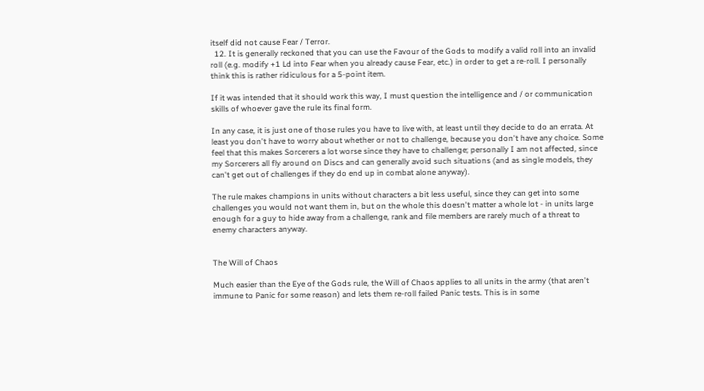itself did not cause Fear / Terror.
  12. It is generally reckoned that you can use the Favour of the Gods to modify a valid roll into an invalid roll (e.g. modify +1 Ld into Fear when you already cause Fear, etc.) in order to get a re-roll. I personally think this is rather ridiculous for a 5-point item.

If it was intended that it should work this way, I must question the intelligence and / or communication skills of whoever gave the rule its final form.

In any case, it is just one of those rules you have to live with, at least until they decide to do an errata. At least you don't have to worry about whether or not to challenge, because you don't have any choice. Some feel that this makes Sorcerers a lot worse since they have to challenge; personally I am not affected, since my Sorcerers all fly around on Discs and can generally avoid such situations (and as single models, they can't get out of challenges if they do end up in combat alone anyway).

The rule makes champions in units without characters a bit less useful, since they can get into some challenges you would not want them in, but on the whole this doesn't matter a whole lot - in units large enough for a guy to hide away from a challenge, rank and file members are rarely much of a threat to enemy characters anyway.


The Will of Chaos

Much easier than the Eye of the Gods rule, the Will of Chaos applies to all units in the army (that aren't immune to Panic for some reason) and lets them re-roll failed Panic tests. This is in some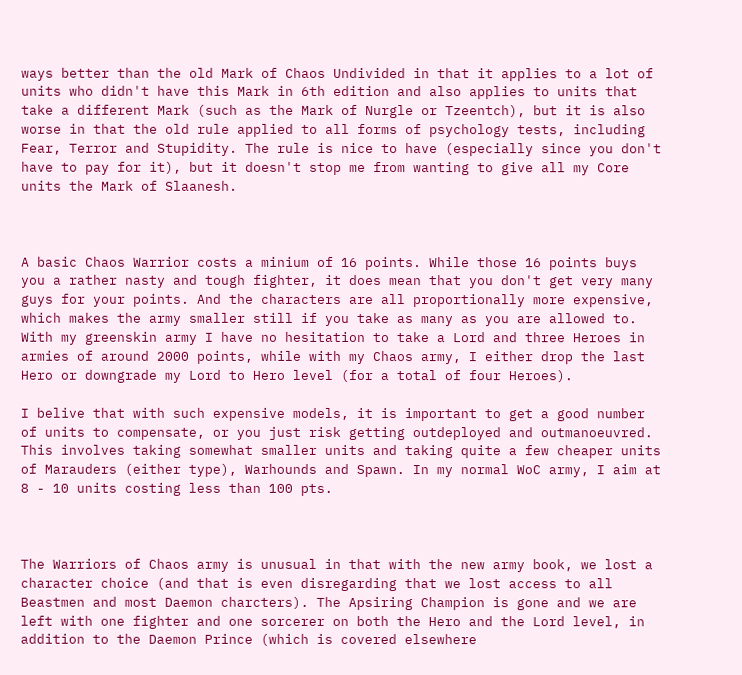ways better than the old Mark of Chaos Undivided in that it applies to a lot of units who didn't have this Mark in 6th edition and also applies to units that take a different Mark (such as the Mark of Nurgle or Tzeentch), but it is also worse in that the old rule applied to all forms of psychology tests, including Fear, Terror and Stupidity. The rule is nice to have (especially since you don't have to pay for it), but it doesn't stop me from wanting to give all my Core units the Mark of Slaanesh.



A basic Chaos Warrior costs a minium of 16 points. While those 16 points buys you a rather nasty and tough fighter, it does mean that you don't get very many guys for your points. And the characters are all proportionally more expensive, which makes the army smaller still if you take as many as you are allowed to. With my greenskin army I have no hesitation to take a Lord and three Heroes in armies of around 2000 points, while with my Chaos army, I either drop the last Hero or downgrade my Lord to Hero level (for a total of four Heroes).

I belive that with such expensive models, it is important to get a good number of units to compensate, or you just risk getting outdeployed and outmanoeuvred. This involves taking somewhat smaller units and taking quite a few cheaper units of Marauders (either type), Warhounds and Spawn. In my normal WoC army, I aim at 8 - 10 units costing less than 100 pts.



The Warriors of Chaos army is unusual in that with the new army book, we lost a character choice (and that is even disregarding that we lost access to all Beastmen and most Daemon charcters). The Apsiring Champion is gone and we are left with one fighter and one sorcerer on both the Hero and the Lord level, in addition to the Daemon Prince (which is covered elsewhere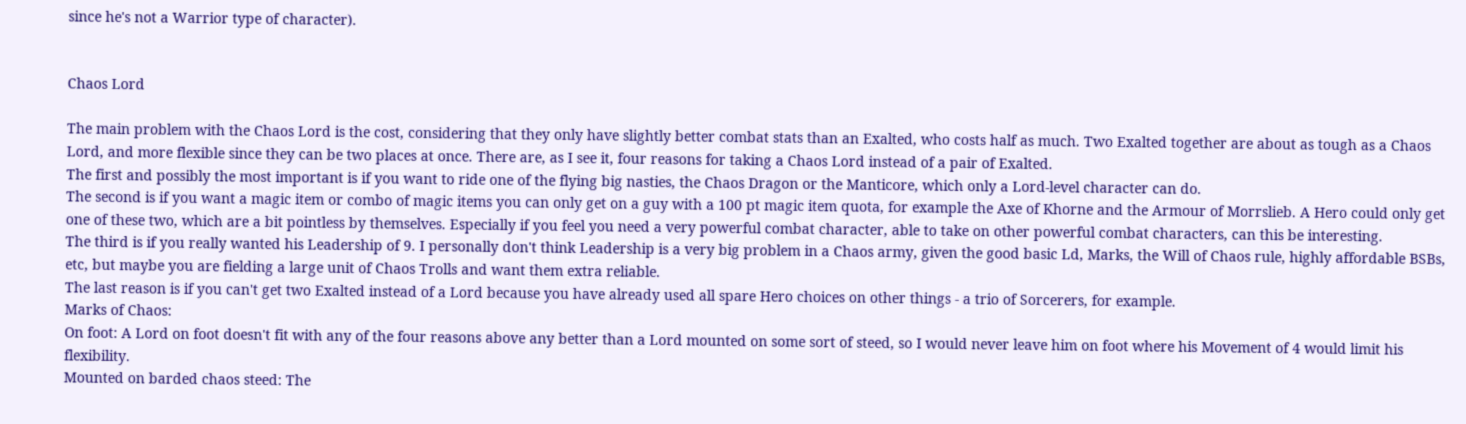since he's not a Warrior type of character).


Chaos Lord

The main problem with the Chaos Lord is the cost, considering that they only have slightly better combat stats than an Exalted, who costs half as much. Two Exalted together are about as tough as a Chaos Lord, and more flexible since they can be two places at once. There are, as I see it, four reasons for taking a Chaos Lord instead of a pair of Exalted.
The first and possibly the most important is if you want to ride one of the flying big nasties, the Chaos Dragon or the Manticore, which only a Lord-level character can do.
The second is if you want a magic item or combo of magic items you can only get on a guy with a 100 pt magic item quota, for example the Axe of Khorne and the Armour of Morrslieb. A Hero could only get one of these two, which are a bit pointless by themselves. Especially if you feel you need a very powerful combat character, able to take on other powerful combat characters, can this be interesting.
The third is if you really wanted his Leadership of 9. I personally don't think Leadership is a very big problem in a Chaos army, given the good basic Ld, Marks, the Will of Chaos rule, highly affordable BSBs, etc, but maybe you are fielding a large unit of Chaos Trolls and want them extra reliable.
The last reason is if you can't get two Exalted instead of a Lord because you have already used all spare Hero choices on other things - a trio of Sorcerers, for example.
Marks of Chaos:
On foot: A Lord on foot doesn't fit with any of the four reasons above any better than a Lord mounted on some sort of steed, so I would never leave him on foot where his Movement of 4 would limit his flexibility.
Mounted on barded chaos steed: The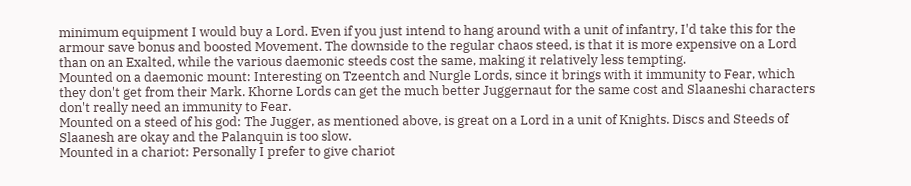minimum equipment I would buy a Lord. Even if you just intend to hang around with a unit of infantry, I'd take this for the armour save bonus and boosted Movement. The downside to the regular chaos steed, is that it is more expensive on a Lord than on an Exalted, while the various daemonic steeds cost the same, making it relatively less tempting.
Mounted on a daemonic mount: Interesting on Tzeentch and Nurgle Lords, since it brings with it immunity to Fear, which they don't get from their Mark. Khorne Lords can get the much better Juggernaut for the same cost and Slaaneshi characters don't really need an immunity to Fear.
Mounted on a steed of his god: The Jugger, as mentioned above, is great on a Lord in a unit of Knights. Discs and Steeds of Slaanesh are okay and the Palanquin is too slow.
Mounted in a chariot: Personally I prefer to give chariot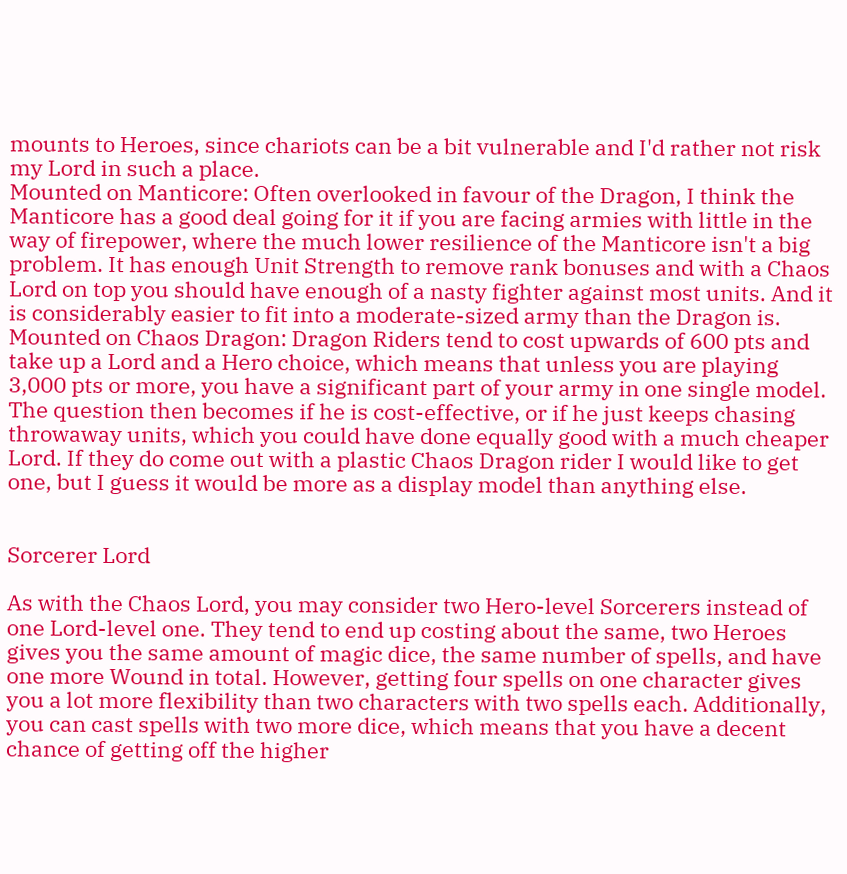mounts to Heroes, since chariots can be a bit vulnerable and I'd rather not risk my Lord in such a place.
Mounted on Manticore: Often overlooked in favour of the Dragon, I think the Manticore has a good deal going for it if you are facing armies with little in the way of firepower, where the much lower resilience of the Manticore isn't a big problem. It has enough Unit Strength to remove rank bonuses and with a Chaos Lord on top you should have enough of a nasty fighter against most units. And it is considerably easier to fit into a moderate-sized army than the Dragon is.
Mounted on Chaos Dragon: Dragon Riders tend to cost upwards of 600 pts and take up a Lord and a Hero choice, which means that unless you are playing 3,000 pts or more, you have a significant part of your army in one single model. The question then becomes if he is cost-effective, or if he just keeps chasing throwaway units, which you could have done equally good with a much cheaper Lord. If they do come out with a plastic Chaos Dragon rider I would like to get one, but I guess it would be more as a display model than anything else.


Sorcerer Lord

As with the Chaos Lord, you may consider two Hero-level Sorcerers instead of one Lord-level one. They tend to end up costing about the same, two Heroes gives you the same amount of magic dice, the same number of spells, and have one more Wound in total. However, getting four spells on one character gives you a lot more flexibility than two characters with two spells each. Additionally, you can cast spells with two more dice, which means that you have a decent chance of getting off the higher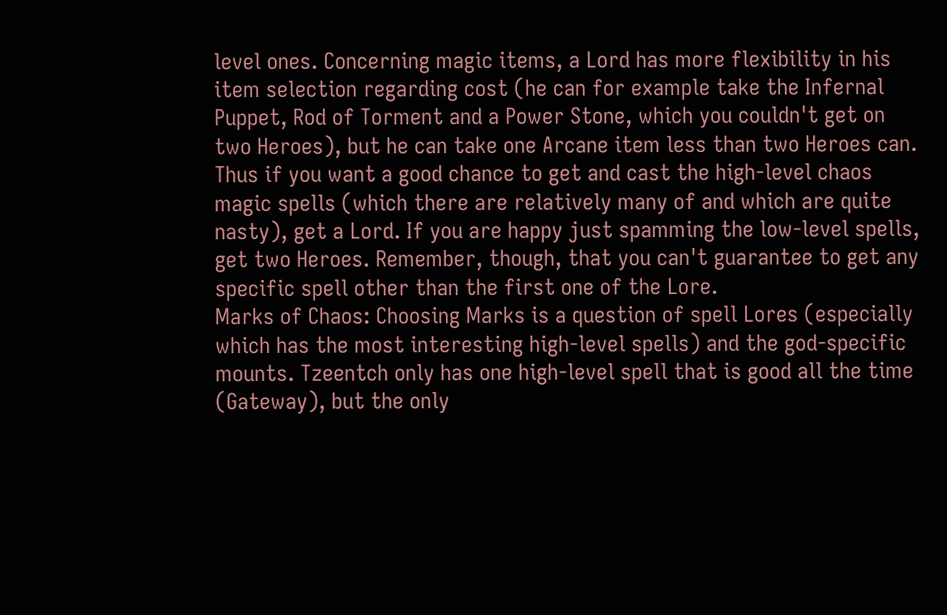level ones. Concerning magic items, a Lord has more flexibility in his item selection regarding cost (he can for example take the Infernal Puppet, Rod of Torment and a Power Stone, which you couldn't get on two Heroes), but he can take one Arcane item less than two Heroes can.
Thus if you want a good chance to get and cast the high-level chaos magic spells (which there are relatively many of and which are quite nasty), get a Lord. If you are happy just spamming the low-level spells, get two Heroes. Remember, though, that you can't guarantee to get any specific spell other than the first one of the Lore.
Marks of Chaos: Choosing Marks is a question of spell Lores (especially which has the most interesting high-level spells) and the god-specific mounts. Tzeentch only has one high-level spell that is good all the time (Gateway), but the only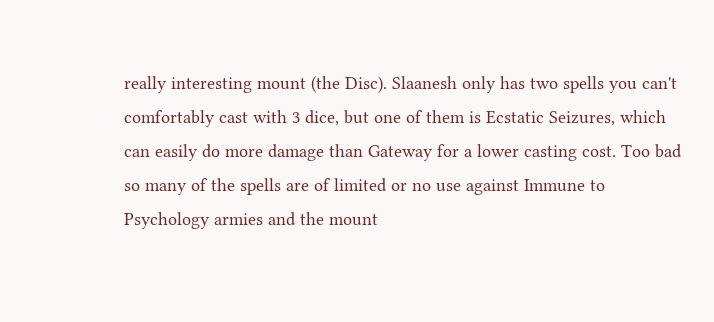really interesting mount (the Disc). Slaanesh only has two spells you can't comfortably cast with 3 dice, but one of them is Ecstatic Seizures, which can easily do more damage than Gateway for a lower casting cost. Too bad so many of the spells are of limited or no use against Immune to Psychology armies and the mount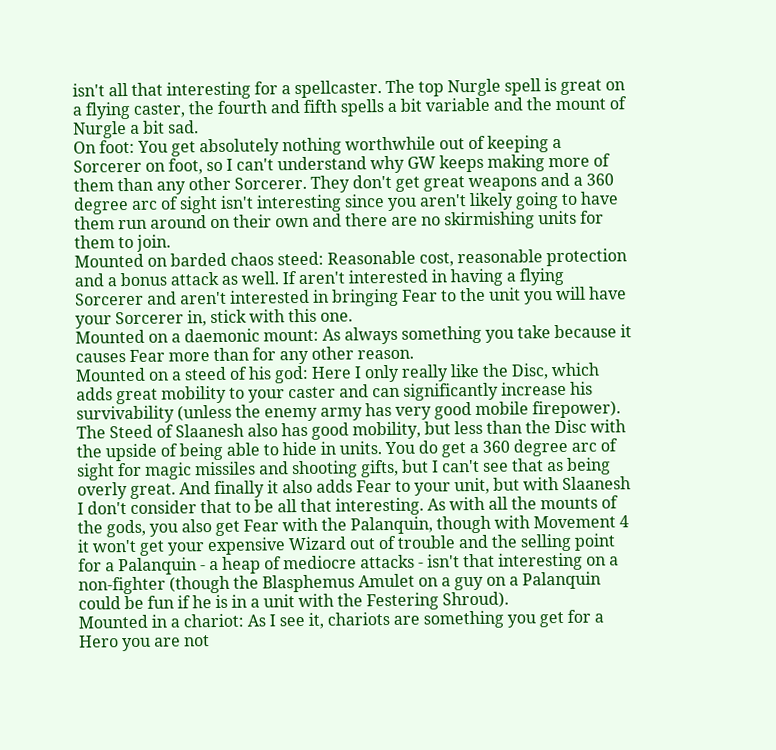isn't all that interesting for a spellcaster. The top Nurgle spell is great on a flying caster, the fourth and fifth spells a bit variable and the mount of Nurgle a bit sad.
On foot: You get absolutely nothing worthwhile out of keeping a Sorcerer on foot, so I can't understand why GW keeps making more of them than any other Sorcerer. They don't get great weapons and a 360 degree arc of sight isn't interesting since you aren't likely going to have them run around on their own and there are no skirmishing units for them to join.
Mounted on barded chaos steed: Reasonable cost, reasonable protection and a bonus attack as well. If aren't interested in having a flying Sorcerer and aren't interested in bringing Fear to the unit you will have your Sorcerer in, stick with this one.
Mounted on a daemonic mount: As always something you take because it causes Fear more than for any other reason.
Mounted on a steed of his god: Here I only really like the Disc, which adds great mobility to your caster and can significantly increase his survivability (unless the enemy army has very good mobile firepower). The Steed of Slaanesh also has good mobility, but less than the Disc with the upside of being able to hide in units. You do get a 360 degree arc of sight for magic missiles and shooting gifts, but I can't see that as being overly great. And finally it also adds Fear to your unit, but with Slaanesh I don't consider that to be all that interesting. As with all the mounts of the gods, you also get Fear with the Palanquin, though with Movement 4 it won't get your expensive Wizard out of trouble and the selling point for a Palanquin - a heap of mediocre attacks - isn't that interesting on a non-fighter (though the Blasphemus Amulet on a guy on a Palanquin could be fun if he is in a unit with the Festering Shroud).
Mounted in a chariot: As I see it, chariots are something you get for a Hero you are not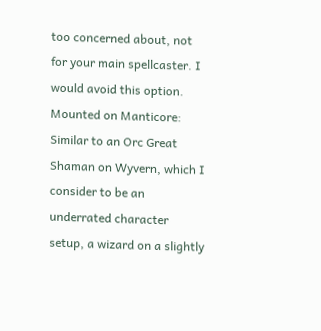too concerned about, not for your main spellcaster. I would avoid this option.
Mounted on Manticore: Similar to an Orc Great Shaman on Wyvern, which I consider to be an underrated character setup, a wizard on a slightly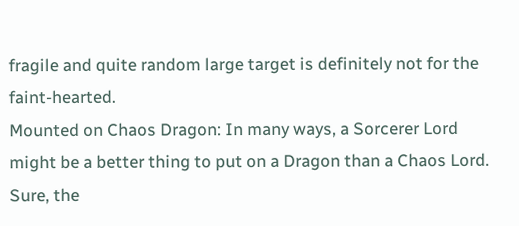fragile and quite random large target is definitely not for the faint-hearted.
Mounted on Chaos Dragon: In many ways, a Sorcerer Lord might be a better thing to put on a Dragon than a Chaos Lord. Sure, the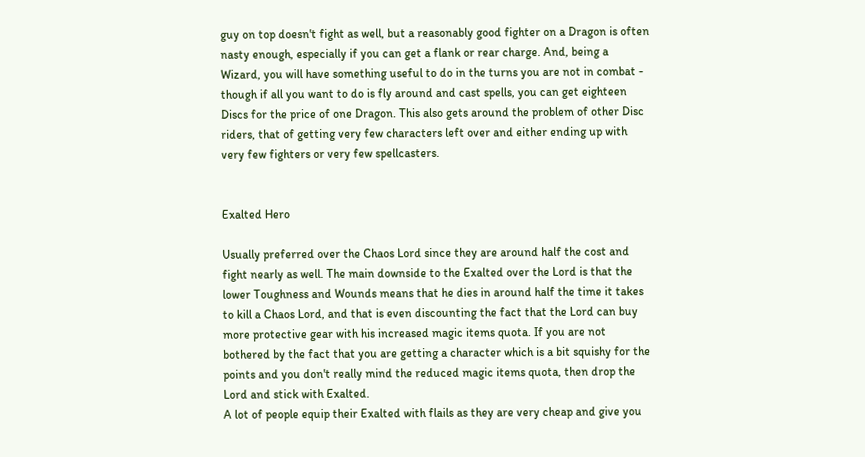guy on top doesn't fight as well, but a reasonably good fighter on a Dragon is often nasty enough, especially if you can get a flank or rear charge. And, being a Wizard, you will have something useful to do in the turns you are not in combat - though if all you want to do is fly around and cast spells, you can get eighteen Discs for the price of one Dragon. This also gets around the problem of other Disc riders, that of getting very few characters left over and either ending up with very few fighters or very few spellcasters.


Exalted Hero

Usually preferred over the Chaos Lord since they are around half the cost and fight nearly as well. The main downside to the Exalted over the Lord is that the lower Toughness and Wounds means that he dies in around half the time it takes to kill a Chaos Lord, and that is even discounting the fact that the Lord can buy more protective gear with his increased magic items quota. If you are not bothered by the fact that you are getting a character which is a bit squishy for the points and you don't really mind the reduced magic items quota, then drop the Lord and stick with Exalted.
A lot of people equip their Exalted with flails as they are very cheap and give you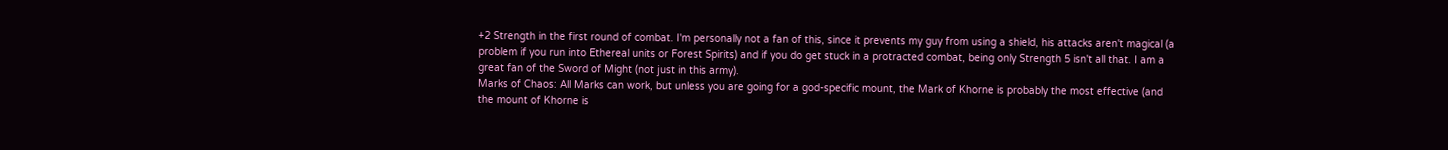+2 Strength in the first round of combat. I'm personally not a fan of this, since it prevents my guy from using a shield, his attacks aren't magical (a problem if you run into Ethereal units or Forest Spirits) and if you do get stuck in a protracted combat, being only Strength 5 isn't all that. I am a great fan of the Sword of Might (not just in this army).
Marks of Chaos: All Marks can work, but unless you are going for a god-specific mount, the Mark of Khorne is probably the most effective (and the mount of Khorne is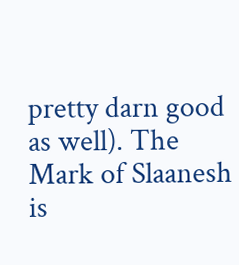pretty darn good as well). The Mark of Slaanesh is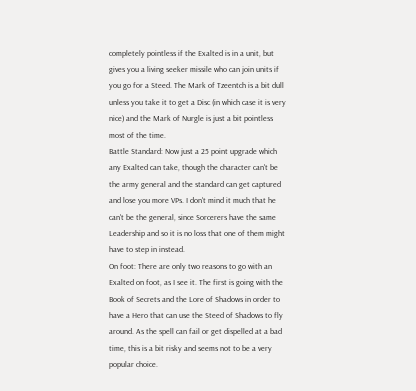completely pointless if the Exalted is in a unit, but gives you a living seeker missile who can join units if you go for a Steed. The Mark of Tzeentch is a bit dull unless you take it to get a Disc (in which case it is very nice) and the Mark of Nurgle is just a bit pointless most of the time.
Battle Standard: Now just a 25 point upgrade which any Exalted can take, though the character can't be the army general and the standard can get captured and lose you more VPs. I don't mind it much that he can't be the general, since Sorcerers have the same Leadership and so it is no loss that one of them might have to step in instead.
On foot: There are only two reasons to go with an Exalted on foot, as I see it. The first is going with the Book of Secrets and the Lore of Shadows in order to have a Hero that can use the Steed of Shadows to fly around. As the spell can fail or get dispelled at a bad time, this is a bit risky and seems not to be a very popular choice.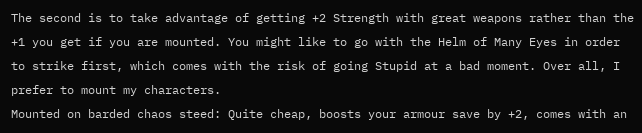The second is to take advantage of getting +2 Strength with great weapons rather than the +1 you get if you are mounted. You might like to go with the Helm of Many Eyes in order to strike first, which comes with the risk of going Stupid at a bad moment. Over all, I prefer to mount my characters.
Mounted on barded chaos steed: Quite cheap, boosts your armour save by +2, comes with an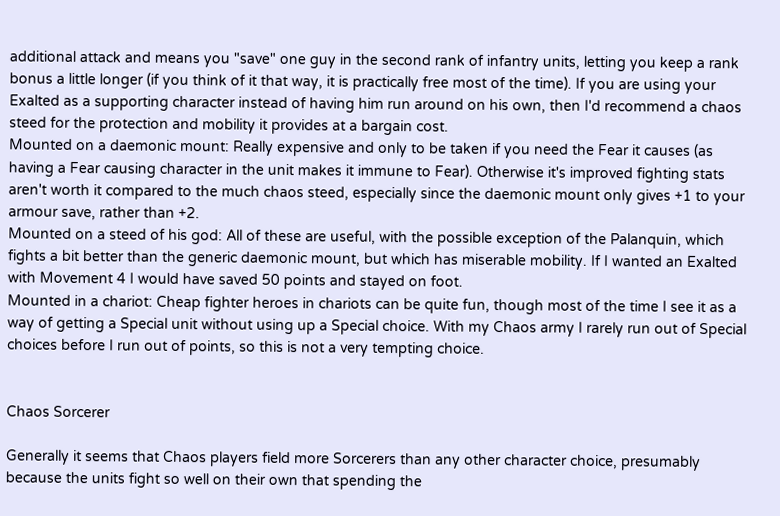additional attack and means you "save" one guy in the second rank of infantry units, letting you keep a rank bonus a little longer (if you think of it that way, it is practically free most of the time). If you are using your Exalted as a supporting character instead of having him run around on his own, then I'd recommend a chaos steed for the protection and mobility it provides at a bargain cost.
Mounted on a daemonic mount: Really expensive and only to be taken if you need the Fear it causes (as having a Fear causing character in the unit makes it immune to Fear). Otherwise it's improved fighting stats aren't worth it compared to the much chaos steed, especially since the daemonic mount only gives +1 to your armour save, rather than +2.
Mounted on a steed of his god: All of these are useful, with the possible exception of the Palanquin, which fights a bit better than the generic daemonic mount, but which has miserable mobility. If I wanted an Exalted with Movement 4 I would have saved 50 points and stayed on foot.
Mounted in a chariot: Cheap fighter heroes in chariots can be quite fun, though most of the time I see it as a way of getting a Special unit without using up a Special choice. With my Chaos army I rarely run out of Special choices before I run out of points, so this is not a very tempting choice.


Chaos Sorcerer

Generally it seems that Chaos players field more Sorcerers than any other character choice, presumably because the units fight so well on their own that spending the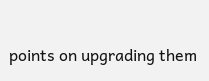points on upgrading them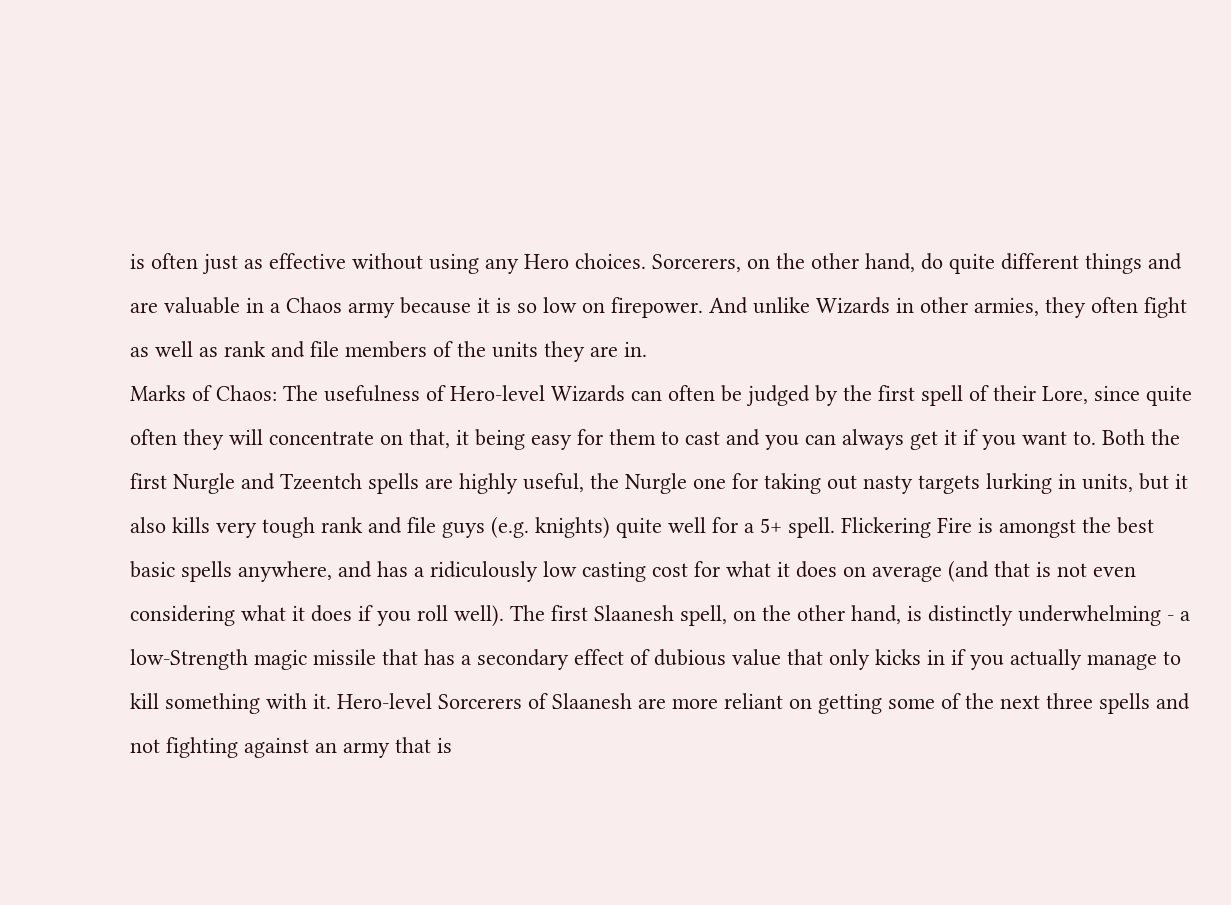is often just as effective without using any Hero choices. Sorcerers, on the other hand, do quite different things and are valuable in a Chaos army because it is so low on firepower. And unlike Wizards in other armies, they often fight as well as rank and file members of the units they are in.
Marks of Chaos: The usefulness of Hero-level Wizards can often be judged by the first spell of their Lore, since quite often they will concentrate on that, it being easy for them to cast and you can always get it if you want to. Both the first Nurgle and Tzeentch spells are highly useful, the Nurgle one for taking out nasty targets lurking in units, but it also kills very tough rank and file guys (e.g. knights) quite well for a 5+ spell. Flickering Fire is amongst the best basic spells anywhere, and has a ridiculously low casting cost for what it does on average (and that is not even considering what it does if you roll well). The first Slaanesh spell, on the other hand, is distinctly underwhelming - a low-Strength magic missile that has a secondary effect of dubious value that only kicks in if you actually manage to kill something with it. Hero-level Sorcerers of Slaanesh are more reliant on getting some of the next three spells and not fighting against an army that is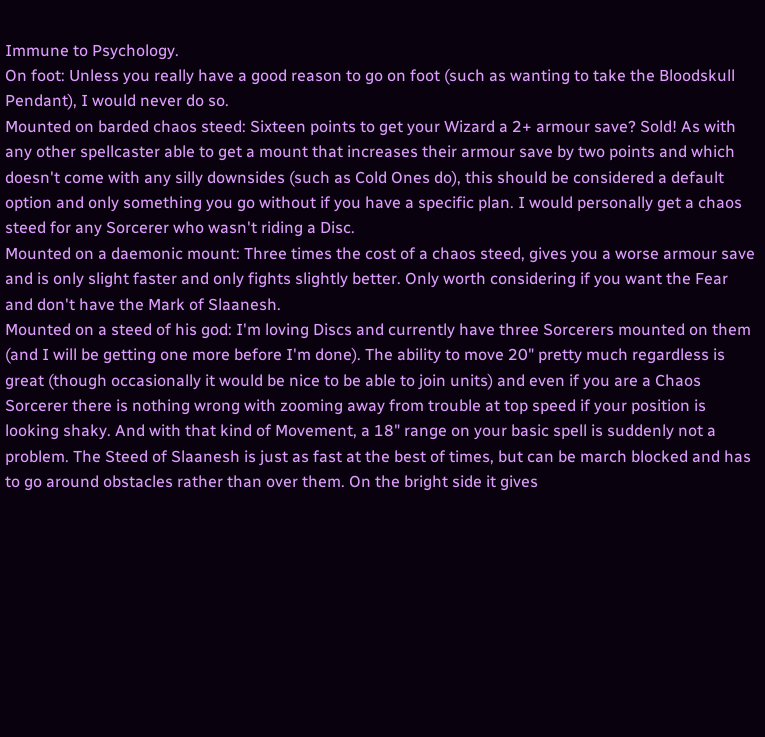Immune to Psychology.
On foot: Unless you really have a good reason to go on foot (such as wanting to take the Bloodskull Pendant), I would never do so.
Mounted on barded chaos steed: Sixteen points to get your Wizard a 2+ armour save? Sold! As with any other spellcaster able to get a mount that increases their armour save by two points and which doesn't come with any silly downsides (such as Cold Ones do), this should be considered a default option and only something you go without if you have a specific plan. I would personally get a chaos steed for any Sorcerer who wasn't riding a Disc.
Mounted on a daemonic mount: Three times the cost of a chaos steed, gives you a worse armour save and is only slight faster and only fights slightly better. Only worth considering if you want the Fear and don't have the Mark of Slaanesh.
Mounted on a steed of his god: I'm loving Discs and currently have three Sorcerers mounted on them (and I will be getting one more before I'm done). The ability to move 20" pretty much regardless is great (though occasionally it would be nice to be able to join units) and even if you are a Chaos Sorcerer there is nothing wrong with zooming away from trouble at top speed if your position is looking shaky. And with that kind of Movement, a 18" range on your basic spell is suddenly not a problem. The Steed of Slaanesh is just as fast at the best of times, but can be march blocked and has to go around obstacles rather than over them. On the bright side it gives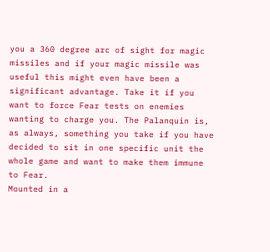you a 360 degree arc of sight for magic missiles and if your magic missile was useful this might even have been a significant advantage. Take it if you want to force Fear tests on enemies wanting to charge you. The Palanquin is, as always, something you take if you have decided to sit in one specific unit the whole game and want to make them immune to Fear.
Mounted in a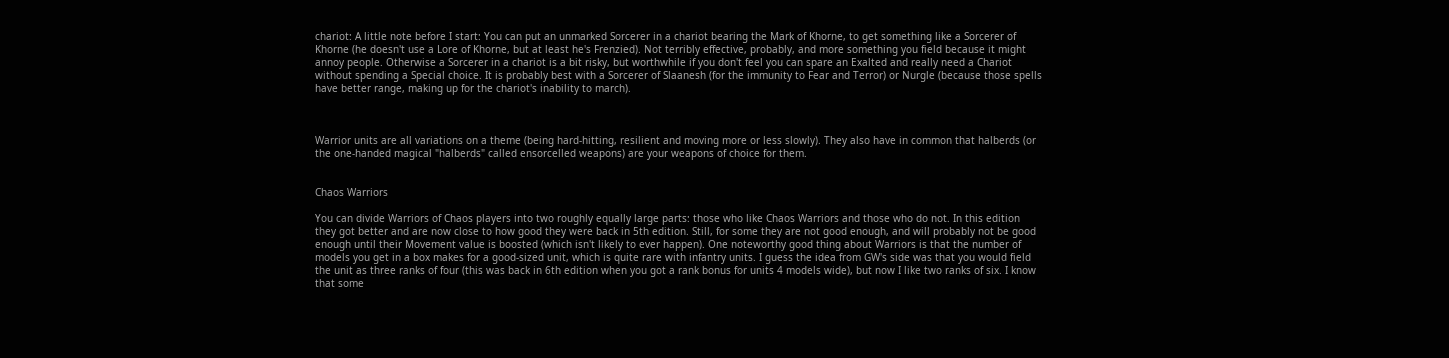chariot: A little note before I start: You can put an unmarked Sorcerer in a chariot bearing the Mark of Khorne, to get something like a Sorcerer of Khorne (he doesn't use a Lore of Khorne, but at least he's Frenzied). Not terribly effective, probably, and more something you field because it might annoy people. Otherwise a Sorcerer in a chariot is a bit risky, but worthwhile if you don't feel you can spare an Exalted and really need a Chariot without spending a Special choice. It is probably best with a Sorcerer of Slaanesh (for the immunity to Fear and Terror) or Nurgle (because those spells have better range, making up for the chariot's inability to march).



Warrior units are all variations on a theme (being hard-hitting, resilient and moving more or less slowly). They also have in common that halberds (or the one-handed magical "halberds" called ensorcelled weapons) are your weapons of choice for them.


Chaos Warriors

You can divide Warriors of Chaos players into two roughly equally large parts: those who like Chaos Warriors and those who do not. In this edition they got better and are now close to how good they were back in 5th edition. Still, for some they are not good enough, and will probably not be good enough until their Movement value is boosted (which isn't likely to ever happen). One noteworthy good thing about Warriors is that the number of models you get in a box makes for a good-sized unit, which is quite rare with infantry units. I guess the idea from GW's side was that you would field the unit as three ranks of four (this was back in 6th edition when you got a rank bonus for units 4 models wide), but now I like two ranks of six. I know that some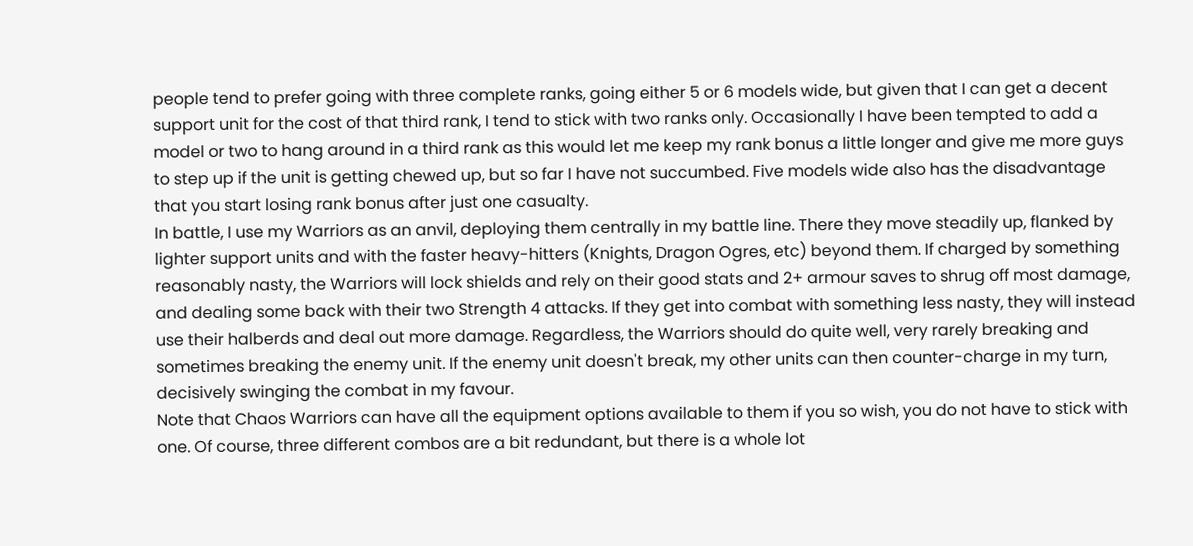people tend to prefer going with three complete ranks, going either 5 or 6 models wide, but given that I can get a decent support unit for the cost of that third rank, I tend to stick with two ranks only. Occasionally I have been tempted to add a model or two to hang around in a third rank as this would let me keep my rank bonus a little longer and give me more guys to step up if the unit is getting chewed up, but so far I have not succumbed. Five models wide also has the disadvantage that you start losing rank bonus after just one casualty.
In battle, I use my Warriors as an anvil, deploying them centrally in my battle line. There they move steadily up, flanked by lighter support units and with the faster heavy-hitters (Knights, Dragon Ogres, etc) beyond them. If charged by something reasonably nasty, the Warriors will lock shields and rely on their good stats and 2+ armour saves to shrug off most damage, and dealing some back with their two Strength 4 attacks. If they get into combat with something less nasty, they will instead use their halberds and deal out more damage. Regardless, the Warriors should do quite well, very rarely breaking and sometimes breaking the enemy unit. If the enemy unit doesn't break, my other units can then counter-charge in my turn, decisively swinging the combat in my favour.
Note that Chaos Warriors can have all the equipment options available to them if you so wish, you do not have to stick with one. Of course, three different combos are a bit redundant, but there is a whole lot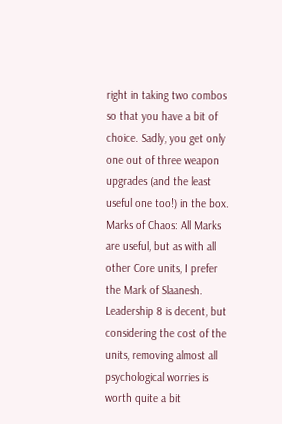right in taking two combos so that you have a bit of choice. Sadly, you get only one out of three weapon upgrades (and the least useful one too!) in the box.
Marks of Chaos: All Marks are useful, but as with all other Core units, I prefer the Mark of Slaanesh. Leadership 8 is decent, but considering the cost of the units, removing almost all psychological worries is worth quite a bit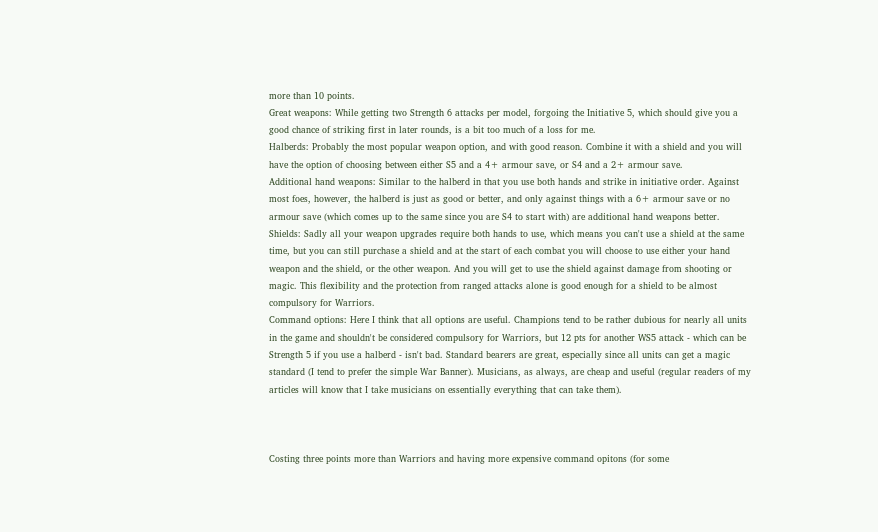more than 10 points.
Great weapons: While getting two Strength 6 attacks per model, forgoing the Initiative 5, which should give you a good chance of striking first in later rounds, is a bit too much of a loss for me.
Halberds: Probably the most popular weapon option, and with good reason. Combine it with a shield and you will have the option of choosing between either S5 and a 4+ armour save, or S4 and a 2+ armour save.
Additional hand weapons: Similar to the halberd in that you use both hands and strike in initiative order. Against most foes, however, the halberd is just as good or better, and only against things with a 6+ armour save or no armour save (which comes up to the same since you are S4 to start with) are additional hand weapons better.
Shields: Sadly all your weapon upgrades require both hands to use, which means you can't use a shield at the same time, but you can still purchase a shield and at the start of each combat you will choose to use either your hand weapon and the shield, or the other weapon. And you will get to use the shield against damage from shooting or magic. This flexibility and the protection from ranged attacks alone is good enough for a shield to be almost compulsory for Warriors.
Command options: Here I think that all options are useful. Champions tend to be rather dubious for nearly all units in the game and shouldn't be considered compulsory for Warriors, but 12 pts for another WS5 attack - which can be Strength 5 if you use a halberd - isn't bad. Standard bearers are great, especially since all units can get a magic standard (I tend to prefer the simple War Banner). Musicians, as always, are cheap and useful (regular readers of my articles will know that I take musicians on essentially everything that can take them).



Costing three points more than Warriors and having more expensive command opitons (for some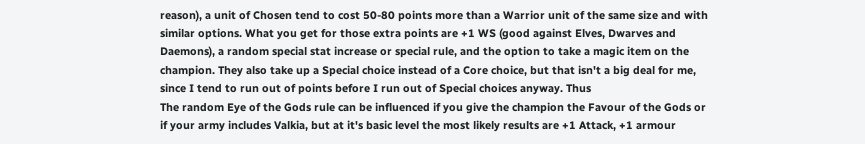reason), a unit of Chosen tend to cost 50-80 points more than a Warrior unit of the same size and with similar options. What you get for those extra points are +1 WS (good against Elves, Dwarves and Daemons), a random special stat increase or special rule, and the option to take a magic item on the champion. They also take up a Special choice instead of a Core choice, but that isn't a big deal for me, since I tend to run out of points before I run out of Special choices anyway. Thus
The random Eye of the Gods rule can be influenced if you give the champion the Favour of the Gods or if your army includes Valkia, but at it's basic level the most likely results are +1 Attack, +1 armour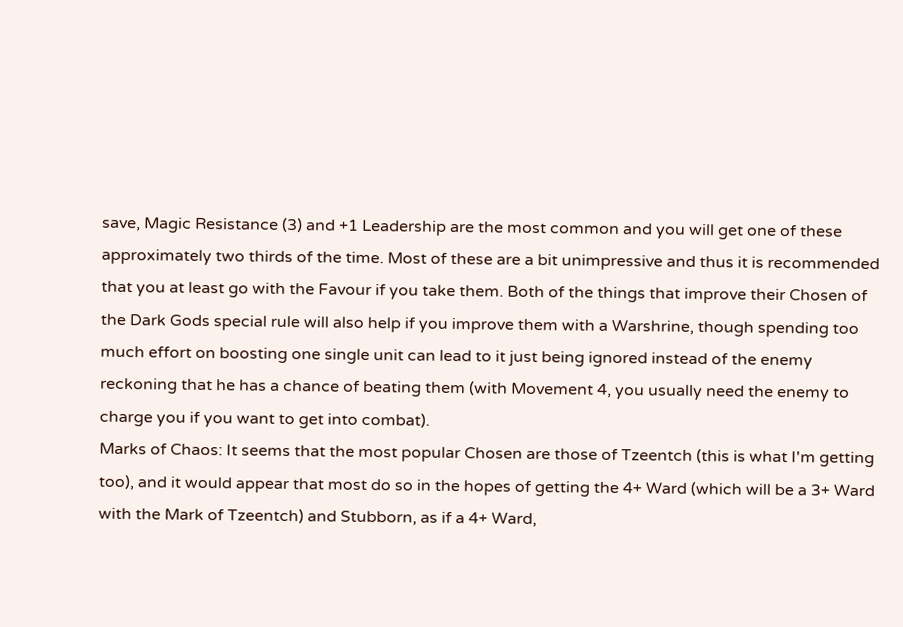save, Magic Resistance (3) and +1 Leadership are the most common and you will get one of these approximately two thirds of the time. Most of these are a bit unimpressive and thus it is recommended that you at least go with the Favour if you take them. Both of the things that improve their Chosen of the Dark Gods special rule will also help if you improve them with a Warshrine, though spending too much effort on boosting one single unit can lead to it just being ignored instead of the enemy reckoning that he has a chance of beating them (with Movement 4, you usually need the enemy to charge you if you want to get into combat).
Marks of Chaos: It seems that the most popular Chosen are those of Tzeentch (this is what I'm getting too), and it would appear that most do so in the hopes of getting the 4+ Ward (which will be a 3+ Ward with the Mark of Tzeentch) and Stubborn, as if a 4+ Ward,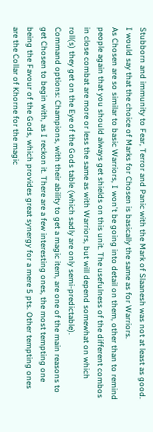Stubborn and immunity to Fear, Terror and Panic with the Mark of Slaanesh was not at least as good. I would say that the choice of Marks for Chosen is basically the same as for Warriors.
As Chosen are so similar to basic Warriors, I won't be going into detail on them, other than to remind people again that you should always get shields on this unit. The usefulness of the different combos in close combat are more or less the same as with Warriors, but will depend somewhat on which roll(s) they get on the Eye of the Gods table (which sadly are only semi-predictable).
Command options: Champions, with their ability to get a magic item, are one of the main reasons to get Chosen to begin with, as I reckon it. There are a few interesting ones, the most tempting one being the Favour of the Gods, which provides great synergy for a mere 5 pts. Other tempting ones are the Collar of Khorne for the magic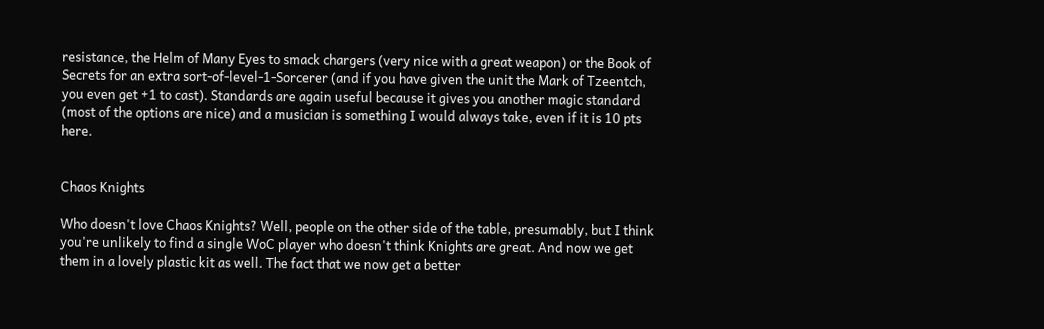resistance, the Helm of Many Eyes to smack chargers (very nice with a great weapon) or the Book of Secrets for an extra sort-of-level-1-Sorcerer (and if you have given the unit the Mark of Tzeentch, you even get +1 to cast). Standards are again useful because it gives you another magic standard (most of the options are nice) and a musician is something I would always take, even if it is 10 pts here.


Chaos Knights

Who doesn't love Chaos Knights? Well, people on the other side of the table, presumably, but I think you're unlikely to find a single WoC player who doesn't think Knights are great. And now we get them in a lovely plastic kit as well. The fact that we now get a better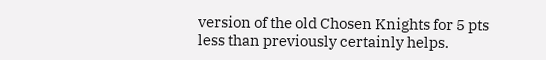version of the old Chosen Knights for 5 pts less than previously certainly helps.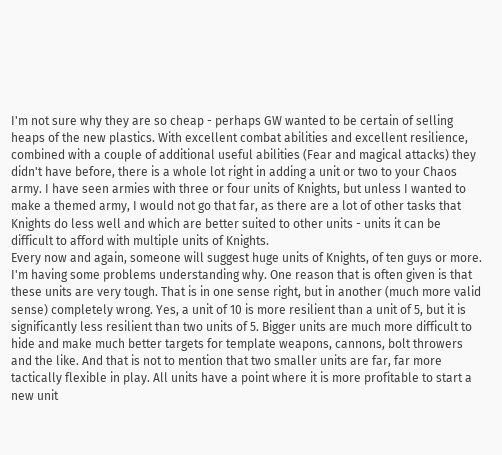I'm not sure why they are so cheap - perhaps GW wanted to be certain of selling heaps of the new plastics. With excellent combat abilities and excellent resilience, combined with a couple of additional useful abilities (Fear and magical attacks) they didn't have before, there is a whole lot right in adding a unit or two to your Chaos army. I have seen armies with three or four units of Knights, but unless I wanted to make a themed army, I would not go that far, as there are a lot of other tasks that Knights do less well and which are better suited to other units - units it can be difficult to afford with multiple units of Knights.
Every now and again, someone will suggest huge units of Knights, of ten guys or more. I'm having some problems understanding why. One reason that is often given is that these units are very tough. That is in one sense right, but in another (much more valid sense) completely wrong. Yes, a unit of 10 is more resilient than a unit of 5, but it is significantly less resilient than two units of 5. Bigger units are much more difficult to hide and make much better targets for template weapons, cannons, bolt throwers and the like. And that is not to mention that two smaller units are far, far more tactically flexible in play. All units have a point where it is more profitable to start a new unit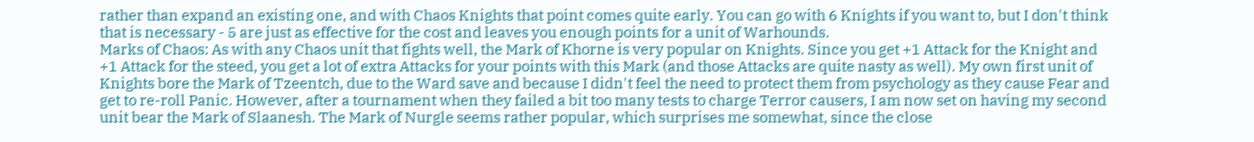rather than expand an existing one, and with Chaos Knights that point comes quite early. You can go with 6 Knights if you want to, but I don't think that is necessary - 5 are just as effective for the cost and leaves you enough points for a unit of Warhounds.
Marks of Chaos: As with any Chaos unit that fights well, the Mark of Khorne is very popular on Knights. Since you get +1 Attack for the Knight and +1 Attack for the steed, you get a lot of extra Attacks for your points with this Mark (and those Attacks are quite nasty as well). My own first unit of Knights bore the Mark of Tzeentch, due to the Ward save and because I didn't feel the need to protect them from psychology as they cause Fear and get to re-roll Panic. However, after a tournament when they failed a bit too many tests to charge Terror causers, I am now set on having my second unit bear the Mark of Slaanesh. The Mark of Nurgle seems rather popular, which surprises me somewhat, since the close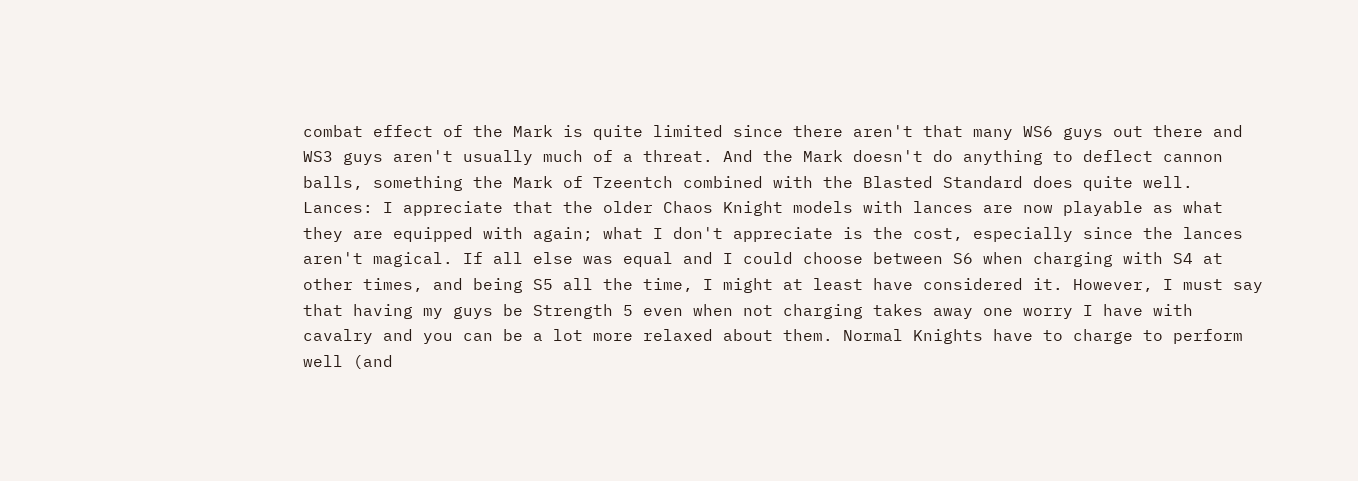combat effect of the Mark is quite limited since there aren't that many WS6 guys out there and WS3 guys aren't usually much of a threat. And the Mark doesn't do anything to deflect cannon balls, something the Mark of Tzeentch combined with the Blasted Standard does quite well.
Lances: I appreciate that the older Chaos Knight models with lances are now playable as what they are equipped with again; what I don't appreciate is the cost, especially since the lances aren't magical. If all else was equal and I could choose between S6 when charging with S4 at other times, and being S5 all the time, I might at least have considered it. However, I must say that having my guys be Strength 5 even when not charging takes away one worry I have with cavalry and you can be a lot more relaxed about them. Normal Knights have to charge to perform well (and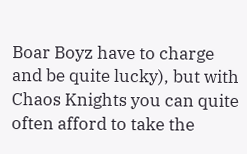Boar Boyz have to charge and be quite lucky), but with Chaos Knights you can quite often afford to take the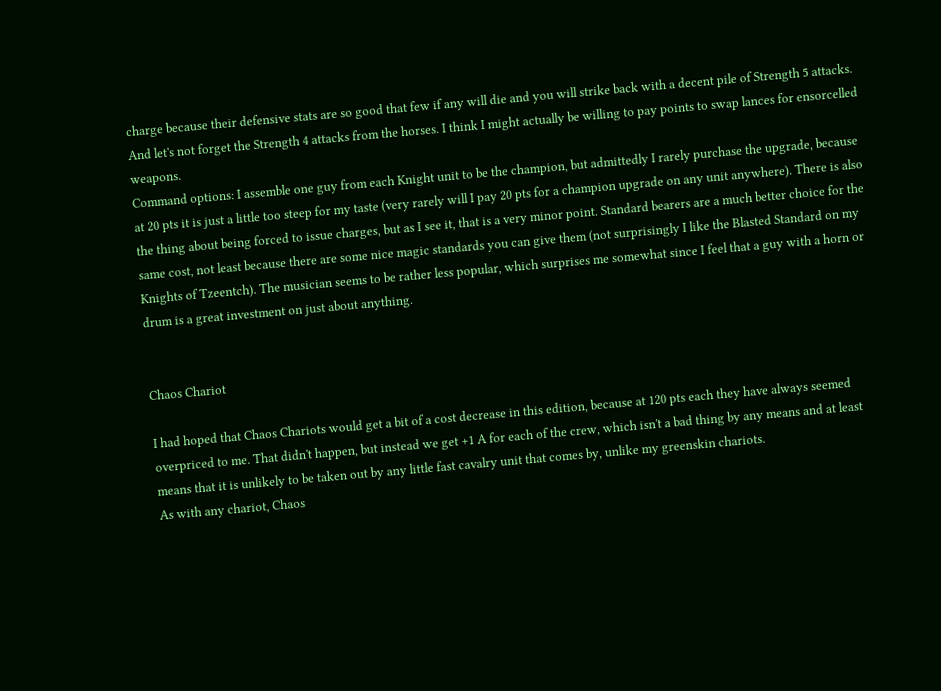charge because their defensive stats are so good that few if any will die and you will strike back with a decent pile of Strength 5 attacks. And let's not forget the Strength 4 attacks from the horses. I think I might actually be willing to pay points to swap lances for ensorcelled weapons.
Command options: I assemble one guy from each Knight unit to be the champion, but admittedly I rarely purchase the upgrade, because at 20 pts it is just a little too steep for my taste (very rarely will I pay 20 pts for a champion upgrade on any unit anywhere). There is also the thing about being forced to issue charges, but as I see it, that is a very minor point. Standard bearers are a much better choice for the same cost, not least because there are some nice magic standards you can give them (not surprisingly I like the Blasted Standard on my Knights of Tzeentch). The musician seems to be rather less popular, which surprises me somewhat since I feel that a guy with a horn or drum is a great investment on just about anything.


Chaos Chariot

I had hoped that Chaos Chariots would get a bit of a cost decrease in this edition, because at 120 pts each they have always seemed overpriced to me. That didn't happen, but instead we get +1 A for each of the crew, which isn't a bad thing by any means and at least means that it is unlikely to be taken out by any little fast cavalry unit that comes by, unlike my greenskin chariots.
As with any chariot, Chaos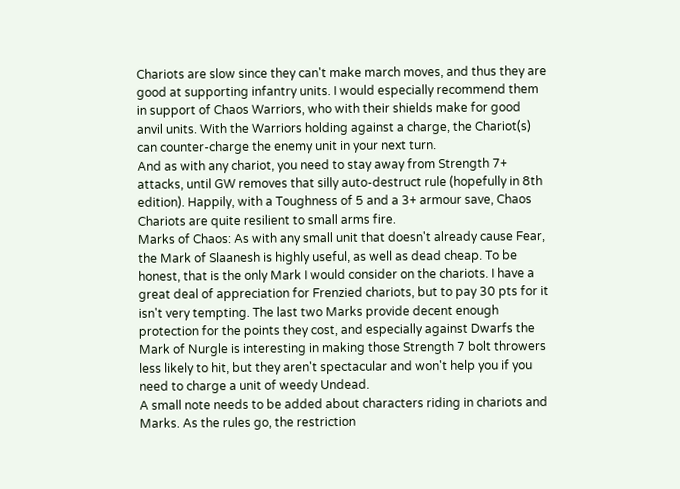Chariots are slow since they can't make march moves, and thus they are good at supporting infantry units. I would especially recommend them in support of Chaos Warriors, who with their shields make for good anvil units. With the Warriors holding against a charge, the Chariot(s) can counter-charge the enemy unit in your next turn.
And as with any chariot, you need to stay away from Strength 7+ attacks, until GW removes that silly auto-destruct rule (hopefully in 8th edition). Happily, with a Toughness of 5 and a 3+ armour save, Chaos Chariots are quite resilient to small arms fire.
Marks of Chaos: As with any small unit that doesn't already cause Fear, the Mark of Slaanesh is highly useful, as well as dead cheap. To be honest, that is the only Mark I would consider on the chariots. I have a great deal of appreciation for Frenzied chariots, but to pay 30 pts for it isn't very tempting. The last two Marks provide decent enough protection for the points they cost, and especially against Dwarfs the Mark of Nurgle is interesting in making those Strength 7 bolt throwers less likely to hit, but they aren't spectacular and won't help you if you need to charge a unit of weedy Undead.
A small note needs to be added about characters riding in chariots and Marks. As the rules go, the restriction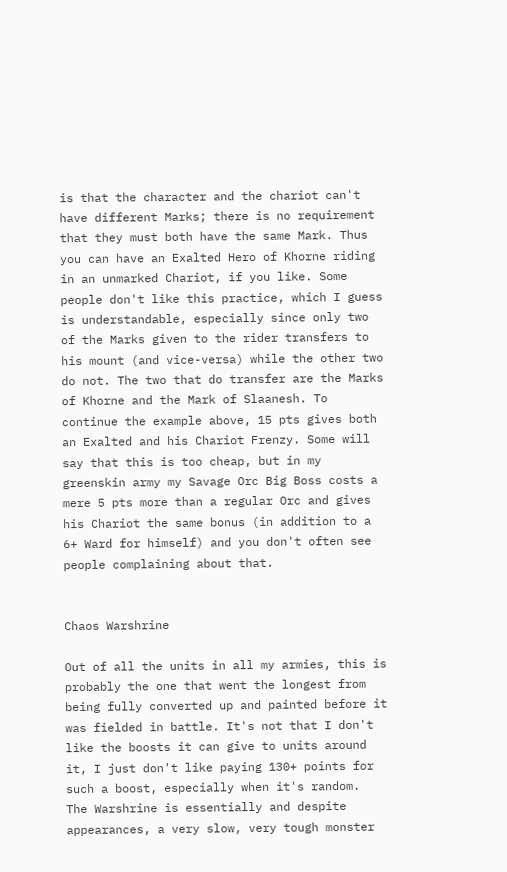is that the character and the chariot can't have different Marks; there is no requirement that they must both have the same Mark. Thus you can have an Exalted Hero of Khorne riding in an unmarked Chariot, if you like. Some people don't like this practice, which I guess is understandable, especially since only two of the Marks given to the rider transfers to his mount (and vice-versa) while the other two do not. The two that do transfer are the Marks of Khorne and the Mark of Slaanesh. To continue the example above, 15 pts gives both an Exalted and his Chariot Frenzy. Some will say that this is too cheap, but in my greenskin army my Savage Orc Big Boss costs a mere 5 pts more than a regular Orc and gives his Chariot the same bonus (in addition to a 6+ Ward for himself) and you don't often see people complaining about that.


Chaos Warshrine

Out of all the units in all my armies, this is probably the one that went the longest from being fully converted up and painted before it was fielded in battle. It's not that I don't like the boosts it can give to units around it, I just don't like paying 130+ points for such a boost, especially when it's random.
The Warshrine is essentially and despite appearances, a very slow, very tough monster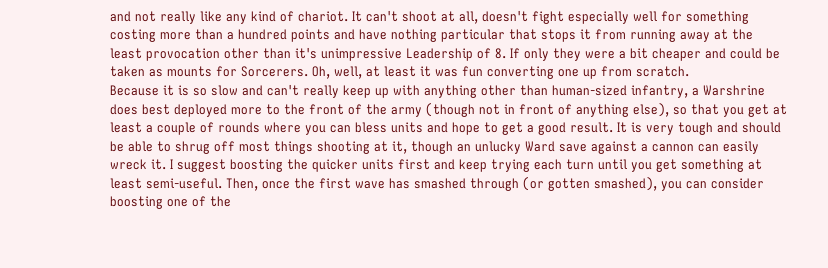and not really like any kind of chariot. It can't shoot at all, doesn't fight especially well for something costing more than a hundred points and have nothing particular that stops it from running away at the least provocation other than it's unimpressive Leadership of 8. If only they were a bit cheaper and could be taken as mounts for Sorcerers. Oh, well, at least it was fun converting one up from scratch.
Because it is so slow and can't really keep up with anything other than human-sized infantry, a Warshrine does best deployed more to the front of the army (though not in front of anything else), so that you get at least a couple of rounds where you can bless units and hope to get a good result. It is very tough and should be able to shrug off most things shooting at it, though an unlucky Ward save against a cannon can easily wreck it. I suggest boosting the quicker units first and keep trying each turn until you get something at least semi-useful. Then, once the first wave has smashed through (or gotten smashed), you can consider boosting one of the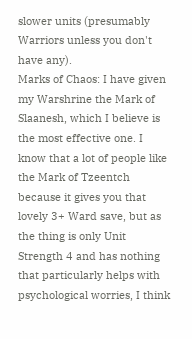slower units (presumably Warriors unless you don't have any).
Marks of Chaos: I have given my Warshrine the Mark of Slaanesh, which I believe is the most effective one. I know that a lot of people like the Mark of Tzeentch because it gives you that lovely 3+ Ward save, but as the thing is only Unit Strength 4 and has nothing that particularly helps with psychological worries, I think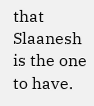that Slaanesh is the one to have.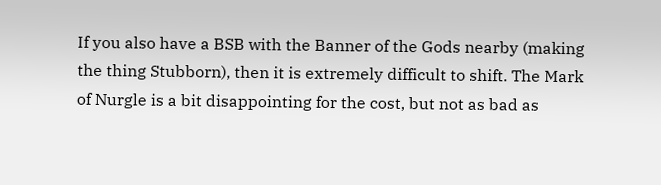If you also have a BSB with the Banner of the Gods nearby (making the thing Stubborn), then it is extremely difficult to shift. The Mark of Nurgle is a bit disappointing for the cost, but not as bad as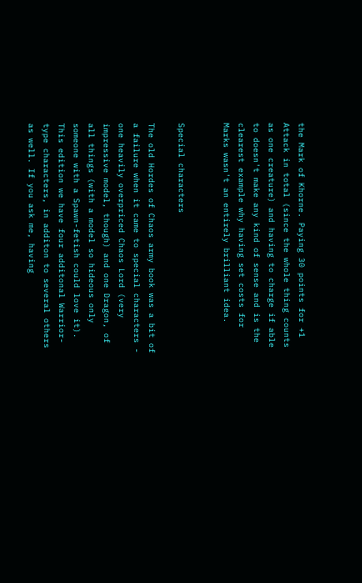the Mark of Khorne. Paying 30 points for +1 Attack in total (since the whole thing counts as one creature) and having to charge if able to doesn't make any kind of sense and is the clearest example why having set costs for Marks wasn't an entirely brilliant idea.


Special characters

The old Hordes of Chaos army book was a bit of a failure when it came to special characters - one heavily overpriced Chaos Lord (very impressive model, though) and one Dragon, of all things (with a model so hideous only someone with a Spawn-fetish could love it). This edition we have four additonal Warrior-type characters, in additon to several others as well. If you ask me, having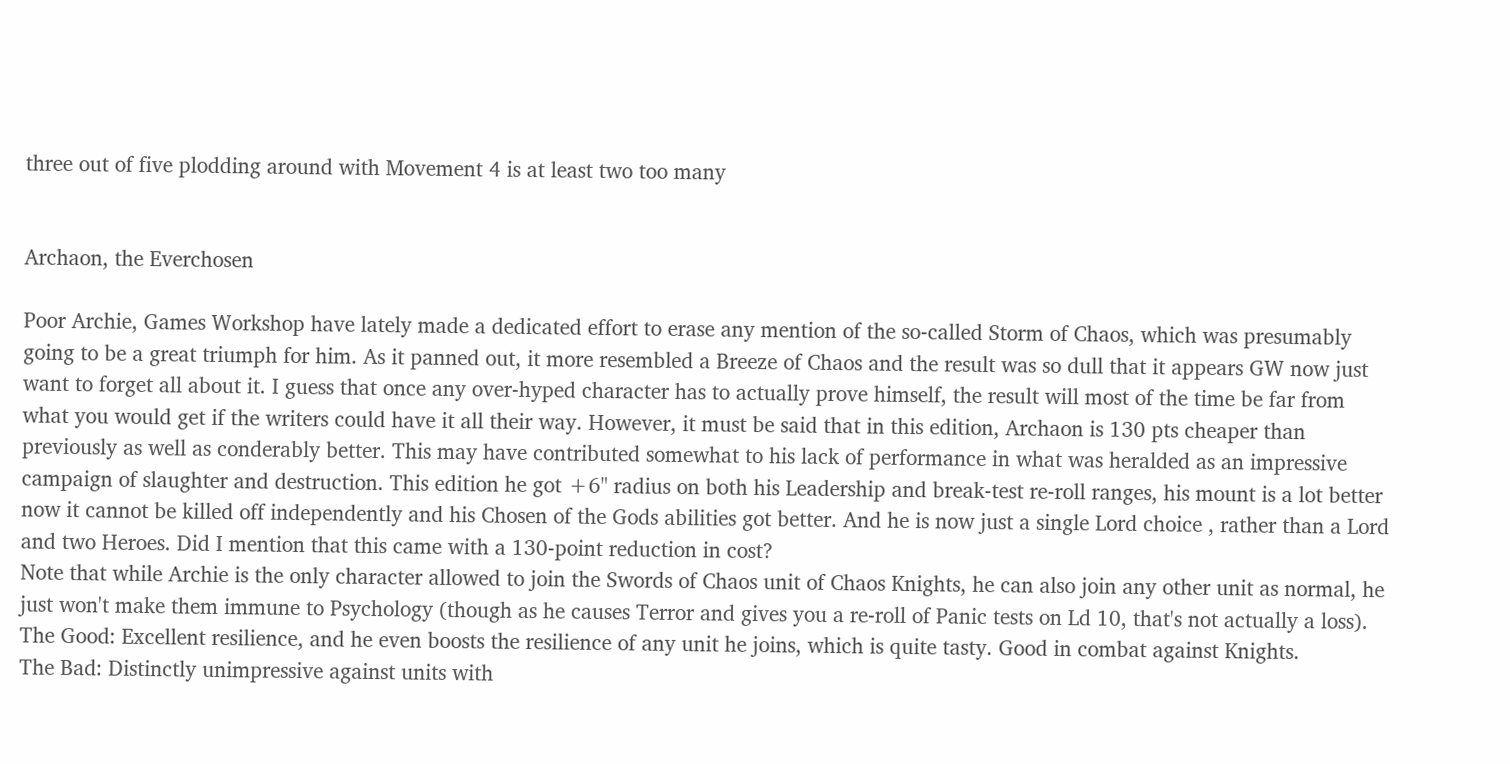three out of five plodding around with Movement 4 is at least two too many


Archaon, the Everchosen

Poor Archie, Games Workshop have lately made a dedicated effort to erase any mention of the so-called Storm of Chaos, which was presumably going to be a great triumph for him. As it panned out, it more resembled a Breeze of Chaos and the result was so dull that it appears GW now just want to forget all about it. I guess that once any over-hyped character has to actually prove himself, the result will most of the time be far from what you would get if the writers could have it all their way. However, it must be said that in this edition, Archaon is 130 pts cheaper than previously as well as conderably better. This may have contributed somewhat to his lack of performance in what was heralded as an impressive campaign of slaughter and destruction. This edition he got +6" radius on both his Leadership and break-test re-roll ranges, his mount is a lot better now it cannot be killed off independently and his Chosen of the Gods abilities got better. And he is now just a single Lord choice , rather than a Lord and two Heroes. Did I mention that this came with a 130-point reduction in cost?
Note that while Archie is the only character allowed to join the Swords of Chaos unit of Chaos Knights, he can also join any other unit as normal, he just won't make them immune to Psychology (though as he causes Terror and gives you a re-roll of Panic tests on Ld 10, that's not actually a loss).
The Good: Excellent resilience, and he even boosts the resilience of any unit he joins, which is quite tasty. Good in combat against Knights.
The Bad: Distinctly unimpressive against units with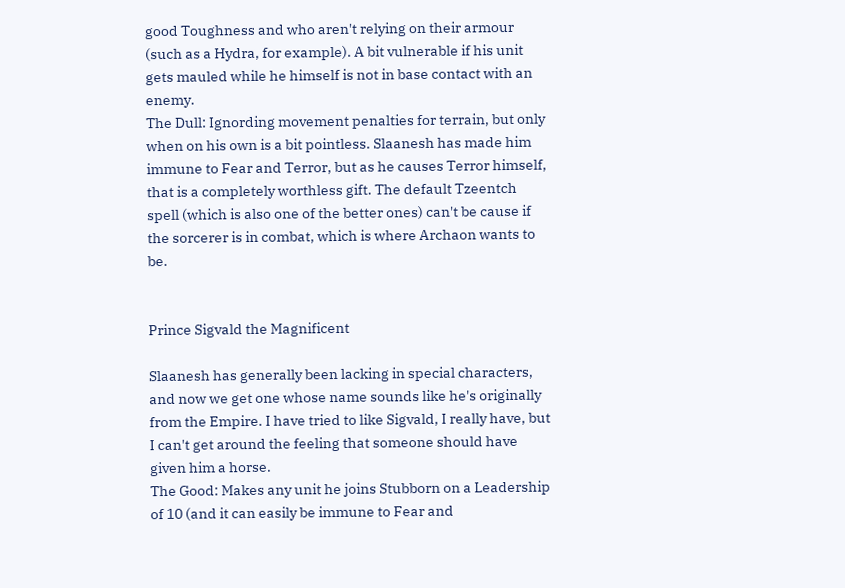good Toughness and who aren't relying on their armour (such as a Hydra, for example). A bit vulnerable if his unit gets mauled while he himself is not in base contact with an enemy.
The Dull: Ignording movement penalties for terrain, but only when on his own is a bit pointless. Slaanesh has made him immune to Fear and Terror, but as he causes Terror himself, that is a completely worthless gift. The default Tzeentch spell (which is also one of the better ones) can't be cause if the sorcerer is in combat, which is where Archaon wants to be.


Prince Sigvald the Magnificent

Slaanesh has generally been lacking in special characters, and now we get one whose name sounds like he's originally from the Empire. I have tried to like Sigvald, I really have, but I can't get around the feeling that someone should have given him a horse.
The Good: Makes any unit he joins Stubborn on a Leadership of 10 (and it can easily be immune to Fear and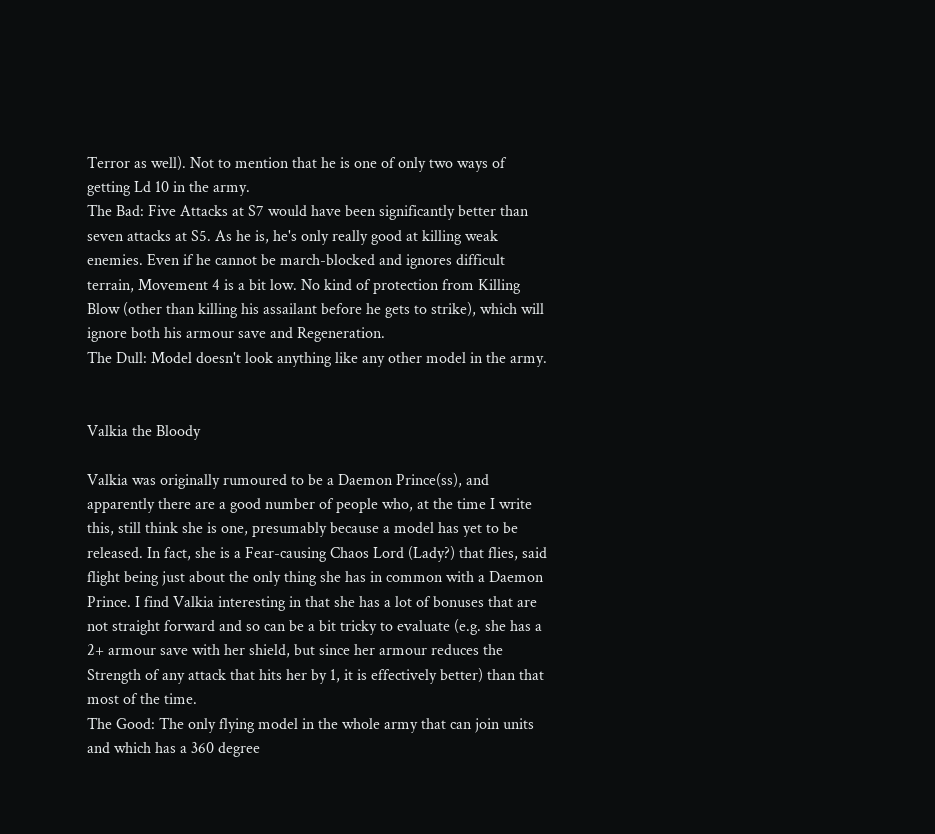Terror as well). Not to mention that he is one of only two ways of getting Ld 10 in the army.
The Bad: Five Attacks at S7 would have been significantly better than seven attacks at S5. As he is, he's only really good at killing weak enemies. Even if he cannot be march-blocked and ignores difficult terrain, Movement 4 is a bit low. No kind of protection from Killing Blow (other than killing his assailant before he gets to strike), which will ignore both his armour save and Regeneration.
The Dull: Model doesn't look anything like any other model in the army.


Valkia the Bloody

Valkia was originally rumoured to be a Daemon Prince(ss), and apparently there are a good number of people who, at the time I write this, still think she is one, presumably because a model has yet to be released. In fact, she is a Fear-causing Chaos Lord (Lady?) that flies, said flight being just about the only thing she has in common with a Daemon Prince. I find Valkia interesting in that she has a lot of bonuses that are not straight forward and so can be a bit tricky to evaluate (e.g. she has a 2+ armour save with her shield, but since her armour reduces the Strength of any attack that hits her by 1, it is effectively better) than that most of the time.
The Good: The only flying model in the whole army that can join units and which has a 360 degree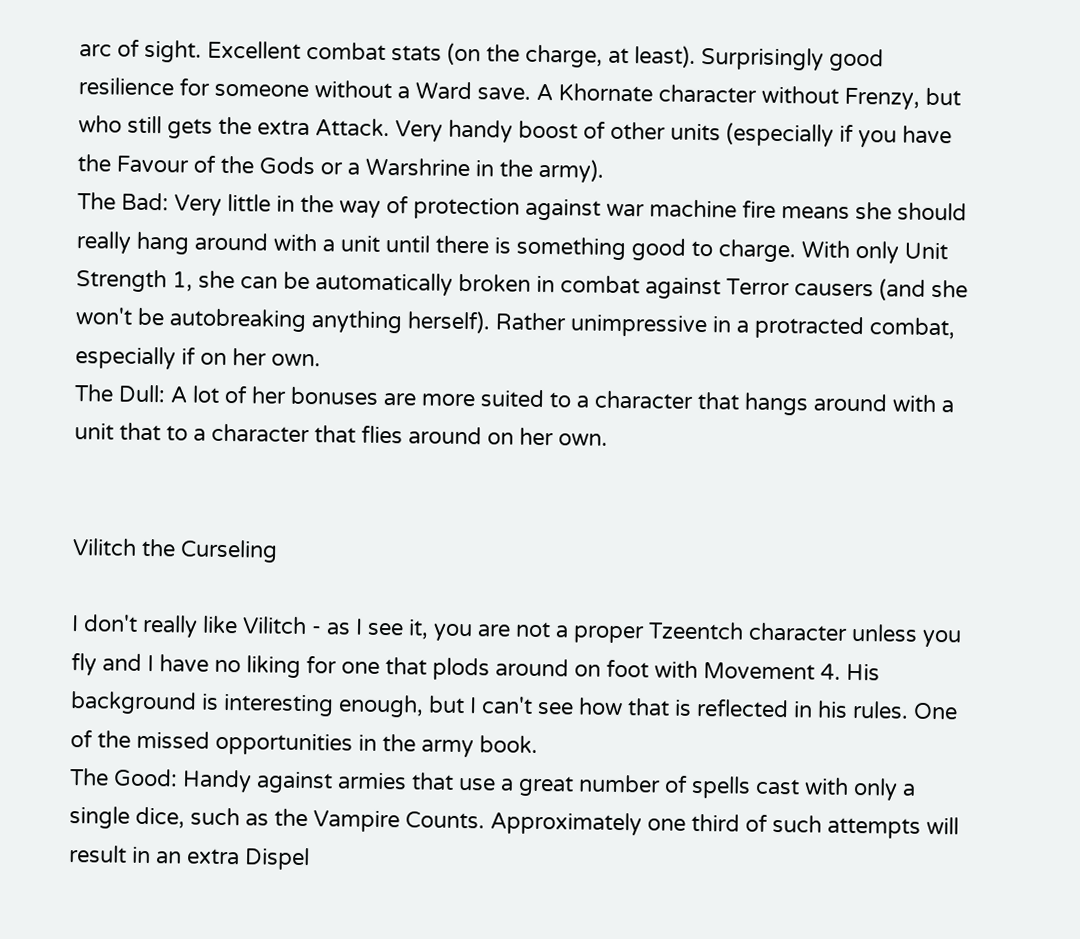arc of sight. Excellent combat stats (on the charge, at least). Surprisingly good resilience for someone without a Ward save. A Khornate character without Frenzy, but who still gets the extra Attack. Very handy boost of other units (especially if you have the Favour of the Gods or a Warshrine in the army).
The Bad: Very little in the way of protection against war machine fire means she should really hang around with a unit until there is something good to charge. With only Unit Strength 1, she can be automatically broken in combat against Terror causers (and she won't be autobreaking anything herself). Rather unimpressive in a protracted combat, especially if on her own.
The Dull: A lot of her bonuses are more suited to a character that hangs around with a unit that to a character that flies around on her own.


Vilitch the Curseling

I don't really like Vilitch - as I see it, you are not a proper Tzeentch character unless you fly and I have no liking for one that plods around on foot with Movement 4. His background is interesting enough, but I can't see how that is reflected in his rules. One of the missed opportunities in the army book.
The Good: Handy against armies that use a great number of spells cast with only a single dice, such as the Vampire Counts. Approximately one third of such attempts will result in an extra Dispel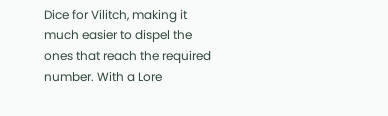Dice for Vilitch, making it much easier to dispel the ones that reach the required number. With a Lore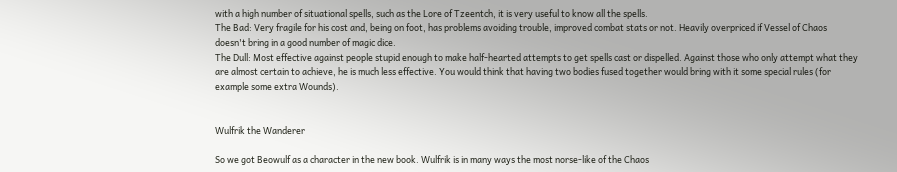with a high number of situational spells, such as the Lore of Tzeentch, it is very useful to know all the spells.
The Bad: Very fragile for his cost and, being on foot, has problems avoiding trouble, improved combat stats or not. Heavily overpriced if Vessel of Chaos doesn't bring in a good number of magic dice.
The Dull: Most effective against people stupid enough to make half-hearted attempts to get spells cast or dispelled. Against those who only attempt what they are almost certain to achieve, he is much less effective. You would think that having two bodies fused together would bring with it some special rules (for example some extra Wounds).


Wulfrik the Wanderer

So we got Beowulf as a character in the new book. Wulfrik is in many ways the most norse-like of the Chaos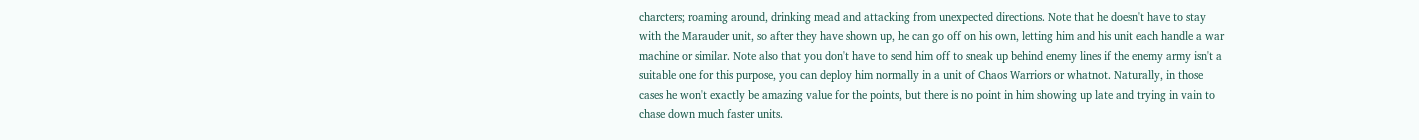charcters; roaming around, drinking mead and attacking from unexpected directions. Note that he doesn't have to stay with the Marauder unit, so after they have shown up, he can go off on his own, letting him and his unit each handle a war machine or similar. Note also that you don't have to send him off to sneak up behind enemy lines if the enemy army isn't a suitable one for this purpose, you can deploy him normally in a unit of Chaos Warriors or whatnot. Naturally, in those cases he won't exactly be amazing value for the points, but there is no point in him showing up late and trying in vain to chase down much faster units.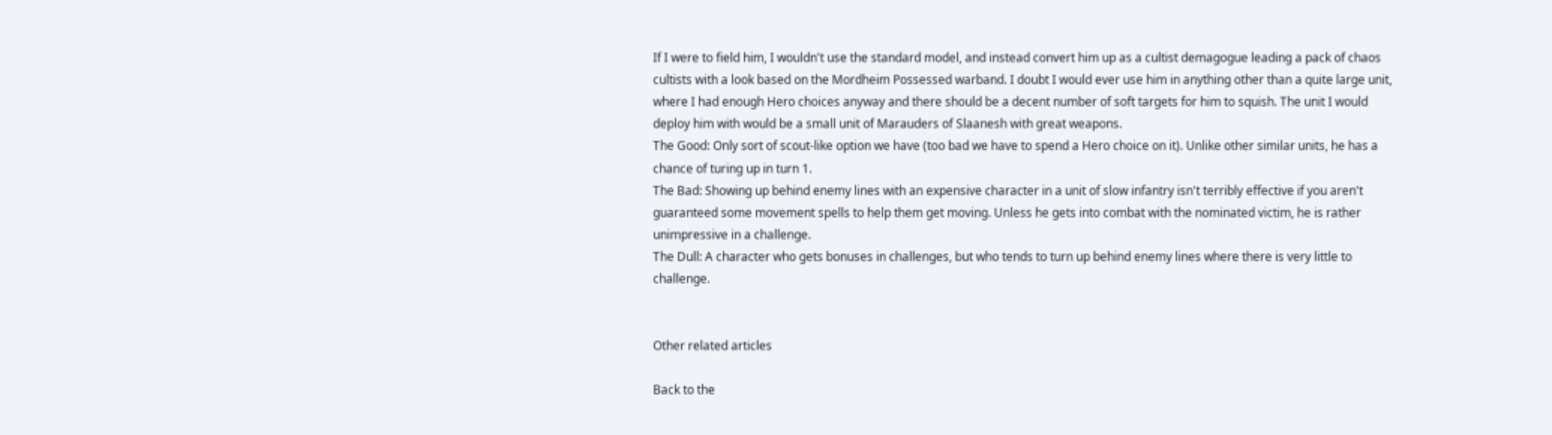If I were to field him, I wouldn't use the standard model, and instead convert him up as a cultist demagogue leading a pack of chaos cultists with a look based on the Mordheim Possessed warband. I doubt I would ever use him in anything other than a quite large unit, where I had enough Hero choices anyway and there should be a decent number of soft targets for him to squish. The unit I would deploy him with would be a small unit of Marauders of Slaanesh with great weapons.
The Good: Only sort of scout-like option we have (too bad we have to spend a Hero choice on it). Unlike other similar units, he has a chance of turing up in turn 1.
The Bad: Showing up behind enemy lines with an expensive character in a unit of slow infantry isn't terribly effective if you aren't guaranteed some movement spells to help them get moving. Unless he gets into combat with the nominated victim, he is rather unimpressive in a challenge.
The Dull: A character who gets bonuses in challenges, but who tends to turn up behind enemy lines where there is very little to challenge.


Other related articles

Back to the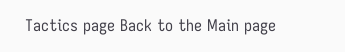Tactics page Back to the Main page